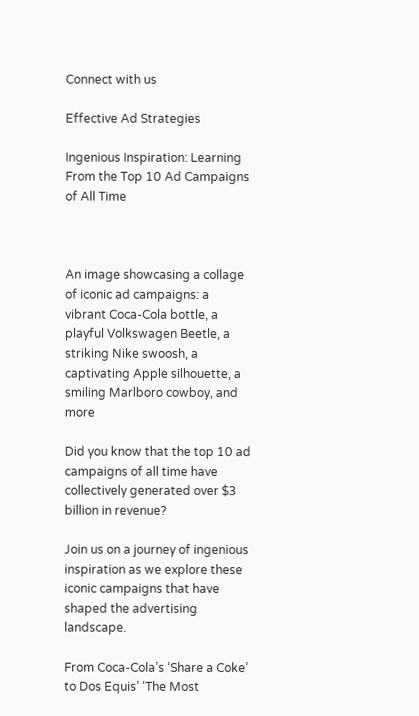Connect with us

Effective Ad Strategies

Ingenious Inspiration: Learning From the Top 10 Ad Campaigns of All Time



An image showcasing a collage of iconic ad campaigns: a vibrant Coca-Cola bottle, a playful Volkswagen Beetle, a striking Nike swoosh, a captivating Apple silhouette, a smiling Marlboro cowboy, and more

Did you know that the top 10 ad campaigns of all time have collectively generated over $3 billion in revenue?

Join us on a journey of ingenious inspiration as we explore these iconic campaigns that have shaped the advertising landscape.

From Coca-Cola’s ‘Share a Coke’ to Dos Equis’ ‘The Most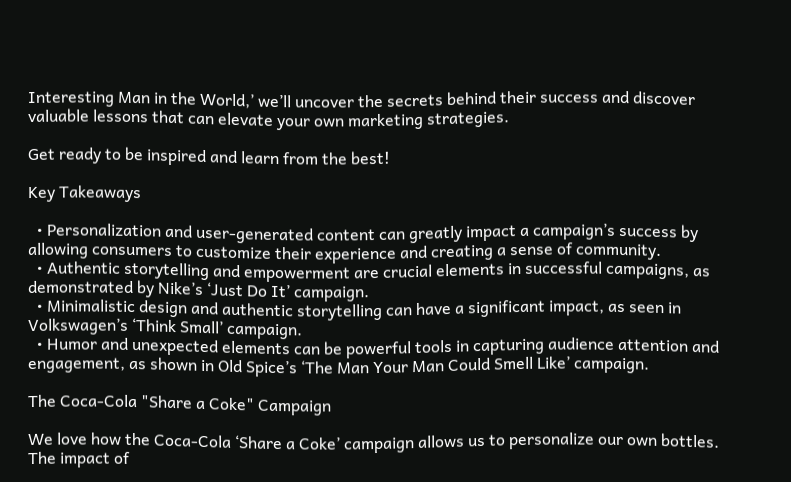Interesting Man in the World,’ we’ll uncover the secrets behind their success and discover valuable lessons that can elevate your own marketing strategies.

Get ready to be inspired and learn from the best!

Key Takeaways

  • Personalization and user-generated content can greatly impact a campaign’s success by allowing consumers to customize their experience and creating a sense of community.
  • Authentic storytelling and empowerment are crucial elements in successful campaigns, as demonstrated by Nike’s ‘Just Do It’ campaign.
  • Minimalistic design and authentic storytelling can have a significant impact, as seen in Volkswagen’s ‘Think Small’ campaign.
  • Humor and unexpected elements can be powerful tools in capturing audience attention and engagement, as shown in Old Spice’s ‘The Man Your Man Could Smell Like’ campaign.

The Coca-Cola "Share a Coke" Campaign

We love how the Coca-Cola ‘Share a Coke’ campaign allows us to personalize our own bottles. The impact of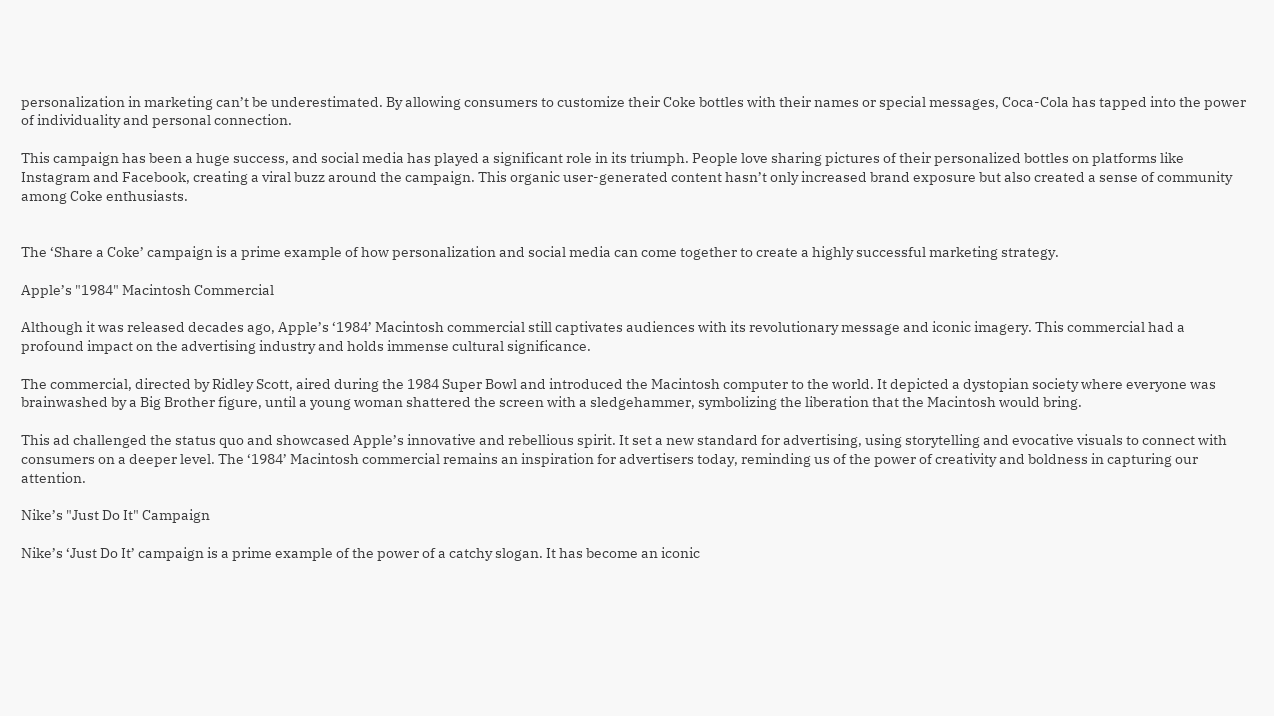personalization in marketing can’t be underestimated. By allowing consumers to customize their Coke bottles with their names or special messages, Coca-Cola has tapped into the power of individuality and personal connection.

This campaign has been a huge success, and social media has played a significant role in its triumph. People love sharing pictures of their personalized bottles on platforms like Instagram and Facebook, creating a viral buzz around the campaign. This organic user-generated content hasn’t only increased brand exposure but also created a sense of community among Coke enthusiasts.


The ‘Share a Coke’ campaign is a prime example of how personalization and social media can come together to create a highly successful marketing strategy.

Apple’s "1984" Macintosh Commercial

Although it was released decades ago, Apple’s ‘1984’ Macintosh commercial still captivates audiences with its revolutionary message and iconic imagery. This commercial had a profound impact on the advertising industry and holds immense cultural significance.

The commercial, directed by Ridley Scott, aired during the 1984 Super Bowl and introduced the Macintosh computer to the world. It depicted a dystopian society where everyone was brainwashed by a Big Brother figure, until a young woman shattered the screen with a sledgehammer, symbolizing the liberation that the Macintosh would bring.

This ad challenged the status quo and showcased Apple’s innovative and rebellious spirit. It set a new standard for advertising, using storytelling and evocative visuals to connect with consumers on a deeper level. The ‘1984’ Macintosh commercial remains an inspiration for advertisers today, reminding us of the power of creativity and boldness in capturing our attention.

Nike’s "Just Do It" Campaign

Nike’s ‘Just Do It’ campaign is a prime example of the power of a catchy slogan. It has become an iconic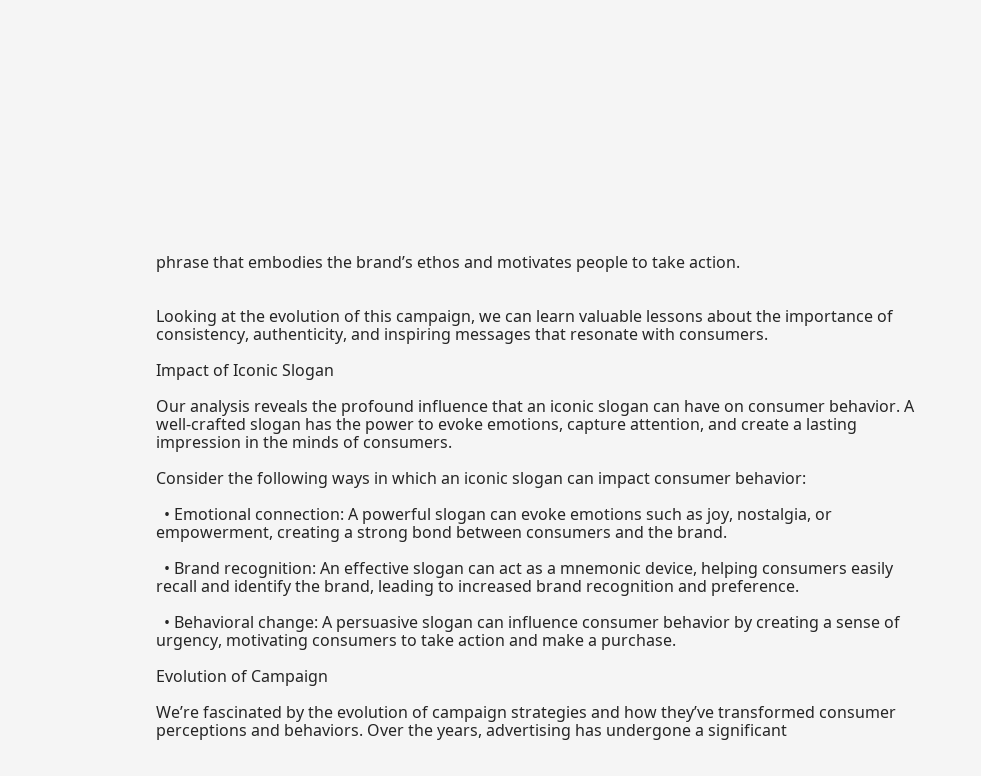phrase that embodies the brand’s ethos and motivates people to take action.


Looking at the evolution of this campaign, we can learn valuable lessons about the importance of consistency, authenticity, and inspiring messages that resonate with consumers.

Impact of Iconic Slogan

Our analysis reveals the profound influence that an iconic slogan can have on consumer behavior. A well-crafted slogan has the power to evoke emotions, capture attention, and create a lasting impression in the minds of consumers.

Consider the following ways in which an iconic slogan can impact consumer behavior:

  • Emotional connection: A powerful slogan can evoke emotions such as joy, nostalgia, or empowerment, creating a strong bond between consumers and the brand.

  • Brand recognition: An effective slogan can act as a mnemonic device, helping consumers easily recall and identify the brand, leading to increased brand recognition and preference.

  • Behavioral change: A persuasive slogan can influence consumer behavior by creating a sense of urgency, motivating consumers to take action and make a purchase.

Evolution of Campaign

We’re fascinated by the evolution of campaign strategies and how they’ve transformed consumer perceptions and behaviors. Over the years, advertising has undergone a significant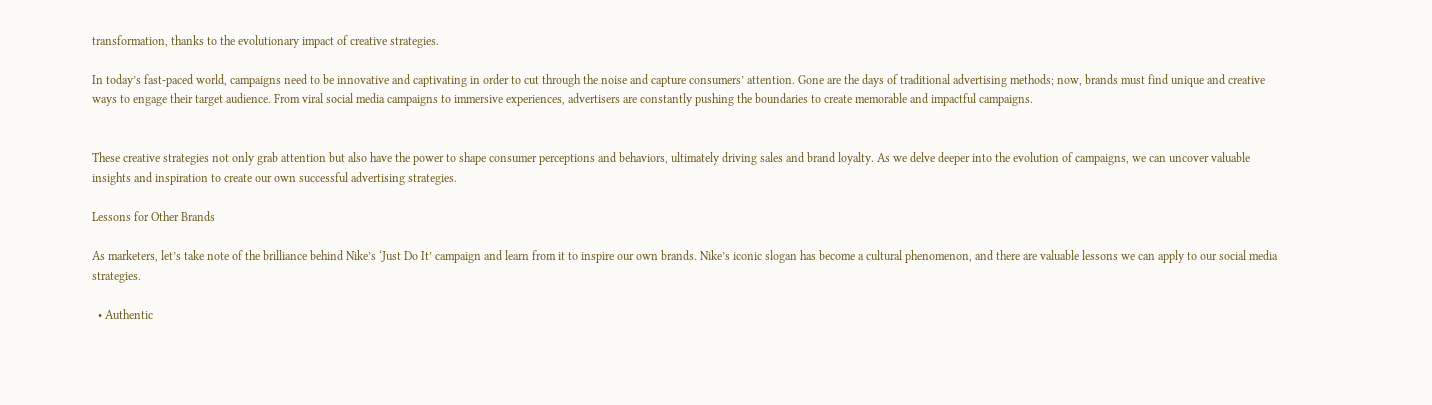transformation, thanks to the evolutionary impact of creative strategies.

In today’s fast-paced world, campaigns need to be innovative and captivating in order to cut through the noise and capture consumers’ attention. Gone are the days of traditional advertising methods; now, brands must find unique and creative ways to engage their target audience. From viral social media campaigns to immersive experiences, advertisers are constantly pushing the boundaries to create memorable and impactful campaigns.


These creative strategies not only grab attention but also have the power to shape consumer perceptions and behaviors, ultimately driving sales and brand loyalty. As we delve deeper into the evolution of campaigns, we can uncover valuable insights and inspiration to create our own successful advertising strategies.

Lessons for Other Brands

As marketers, let’s take note of the brilliance behind Nike’s ‘Just Do It’ campaign and learn from it to inspire our own brands. Nike’s iconic slogan has become a cultural phenomenon, and there are valuable lessons we can apply to our social media strategies.

  • Authentic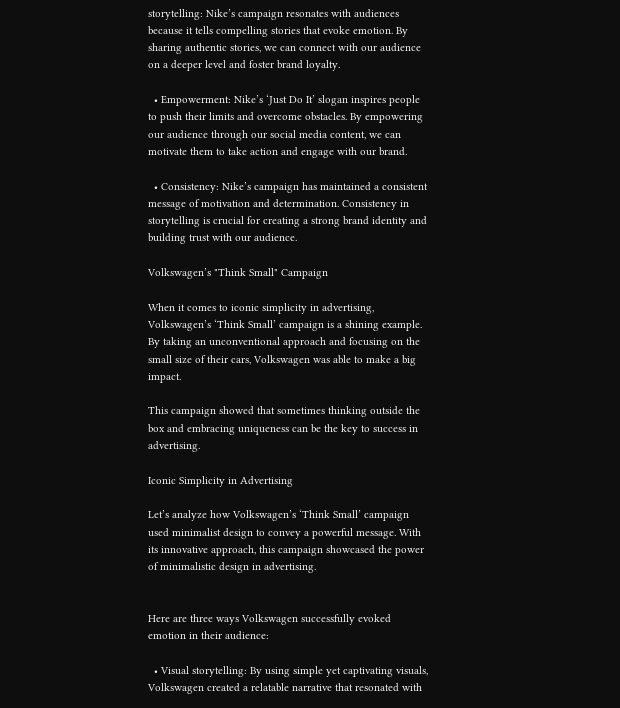storytelling: Nike’s campaign resonates with audiences because it tells compelling stories that evoke emotion. By sharing authentic stories, we can connect with our audience on a deeper level and foster brand loyalty.

  • Empowerment: Nike’s ‘Just Do It’ slogan inspires people to push their limits and overcome obstacles. By empowering our audience through our social media content, we can motivate them to take action and engage with our brand.

  • Consistency: Nike’s campaign has maintained a consistent message of motivation and determination. Consistency in storytelling is crucial for creating a strong brand identity and building trust with our audience.

Volkswagen’s "Think Small" Campaign

When it comes to iconic simplicity in advertising, Volkswagen’s ‘Think Small’ campaign is a shining example. By taking an unconventional approach and focusing on the small size of their cars, Volkswagen was able to make a big impact.

This campaign showed that sometimes thinking outside the box and embracing uniqueness can be the key to success in advertising.

Iconic Simplicity in Advertising

Let’s analyze how Volkswagen’s ‘Think Small’ campaign used minimalist design to convey a powerful message. With its innovative approach, this campaign showcased the power of minimalistic design in advertising.


Here are three ways Volkswagen successfully evoked emotion in their audience:

  • Visual storytelling: By using simple yet captivating visuals, Volkswagen created a relatable narrative that resonated with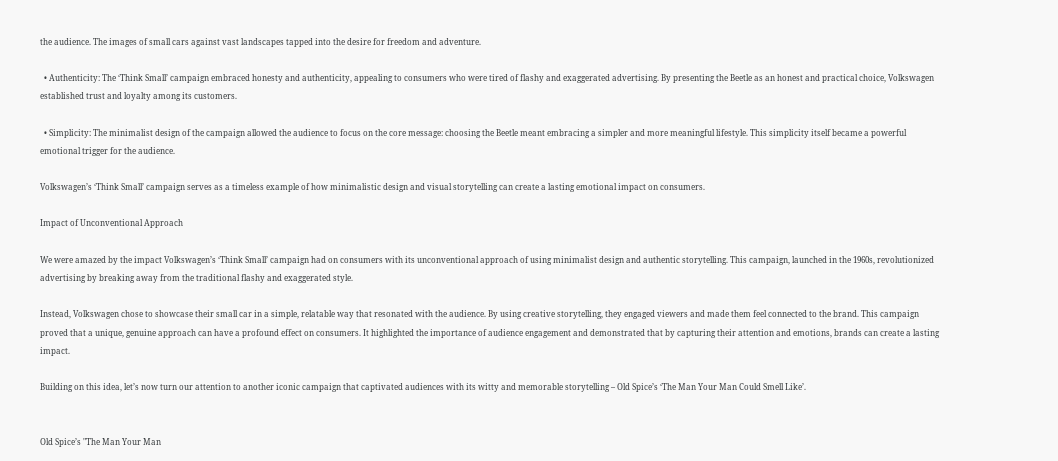the audience. The images of small cars against vast landscapes tapped into the desire for freedom and adventure.

  • Authenticity: The ‘Think Small’ campaign embraced honesty and authenticity, appealing to consumers who were tired of flashy and exaggerated advertising. By presenting the Beetle as an honest and practical choice, Volkswagen established trust and loyalty among its customers.

  • Simplicity: The minimalist design of the campaign allowed the audience to focus on the core message: choosing the Beetle meant embracing a simpler and more meaningful lifestyle. This simplicity itself became a powerful emotional trigger for the audience.

Volkswagen’s ‘Think Small’ campaign serves as a timeless example of how minimalistic design and visual storytelling can create a lasting emotional impact on consumers.

Impact of Unconventional Approach

We were amazed by the impact Volkswagen’s ‘Think Small’ campaign had on consumers with its unconventional approach of using minimalist design and authentic storytelling. This campaign, launched in the 1960s, revolutionized advertising by breaking away from the traditional flashy and exaggerated style.

Instead, Volkswagen chose to showcase their small car in a simple, relatable way that resonated with the audience. By using creative storytelling, they engaged viewers and made them feel connected to the brand. This campaign proved that a unique, genuine approach can have a profound effect on consumers. It highlighted the importance of audience engagement and demonstrated that by capturing their attention and emotions, brands can create a lasting impact.

Building on this idea, let’s now turn our attention to another iconic campaign that captivated audiences with its witty and memorable storytelling – Old Spice’s ‘The Man Your Man Could Smell Like’.


Old Spice’s "The Man Your Man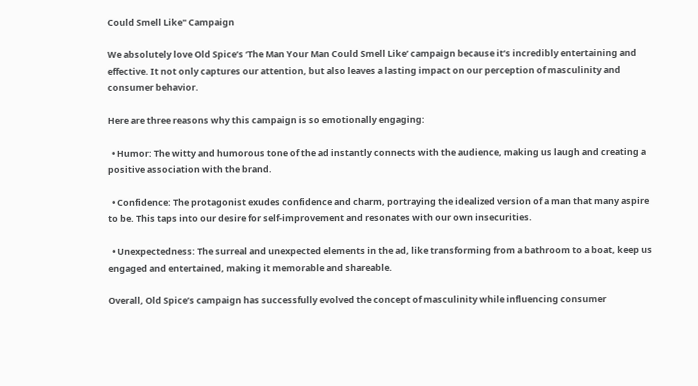Could Smell Like" Campaign

We absolutely love Old Spice’s ‘The Man Your Man Could Smell Like’ campaign because it’s incredibly entertaining and effective. It not only captures our attention, but also leaves a lasting impact on our perception of masculinity and consumer behavior.

Here are three reasons why this campaign is so emotionally engaging:

  • Humor: The witty and humorous tone of the ad instantly connects with the audience, making us laugh and creating a positive association with the brand.

  • Confidence: The protagonist exudes confidence and charm, portraying the idealized version of a man that many aspire to be. This taps into our desire for self-improvement and resonates with our own insecurities.

  • Unexpectedness: The surreal and unexpected elements in the ad, like transforming from a bathroom to a boat, keep us engaged and entertained, making it memorable and shareable.

Overall, Old Spice’s campaign has successfully evolved the concept of masculinity while influencing consumer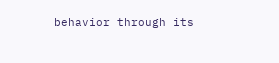behavior through its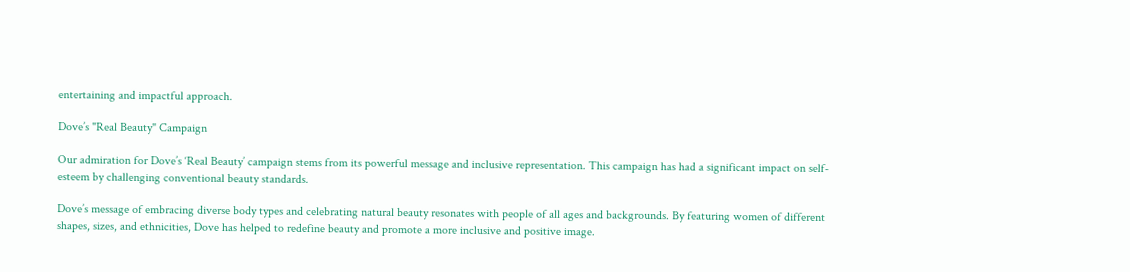entertaining and impactful approach.

Dove’s "Real Beauty" Campaign

Our admiration for Dove’s ‘Real Beauty’ campaign stems from its powerful message and inclusive representation. This campaign has had a significant impact on self-esteem by challenging conventional beauty standards.

Dove’s message of embracing diverse body types and celebrating natural beauty resonates with people of all ages and backgrounds. By featuring women of different shapes, sizes, and ethnicities, Dove has helped to redefine beauty and promote a more inclusive and positive image.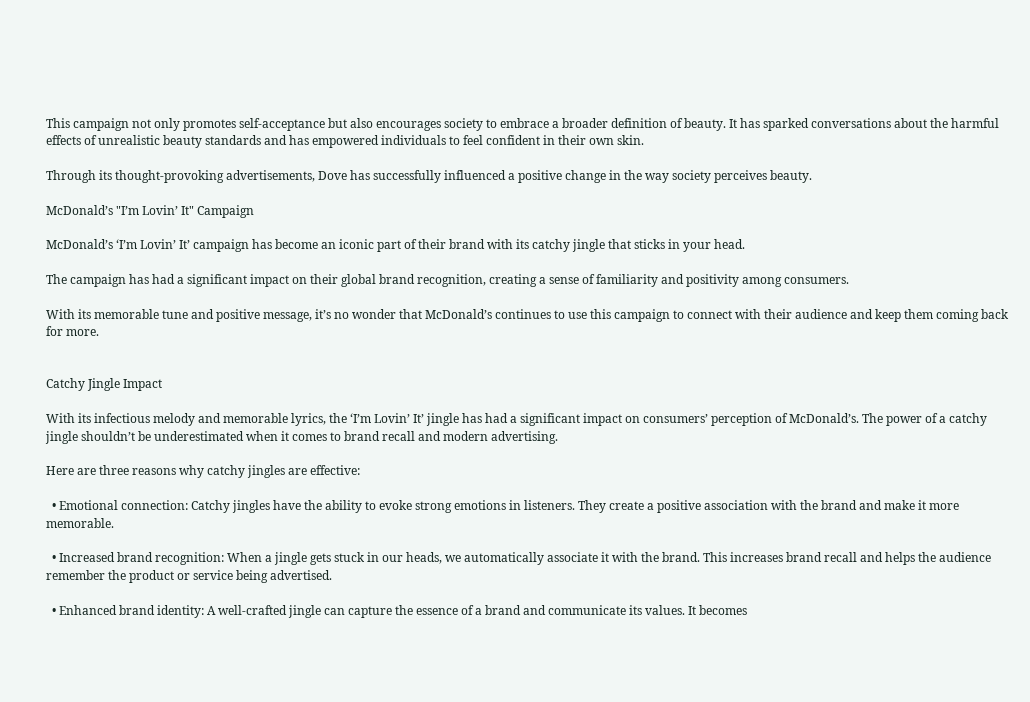This campaign not only promotes self-acceptance but also encourages society to embrace a broader definition of beauty. It has sparked conversations about the harmful effects of unrealistic beauty standards and has empowered individuals to feel confident in their own skin.

Through its thought-provoking advertisements, Dove has successfully influenced a positive change in the way society perceives beauty.

McDonald’s "I’m Lovin’ It" Campaign

McDonald’s ‘I’m Lovin’ It’ campaign has become an iconic part of their brand with its catchy jingle that sticks in your head.

The campaign has had a significant impact on their global brand recognition, creating a sense of familiarity and positivity among consumers.

With its memorable tune and positive message, it’s no wonder that McDonald’s continues to use this campaign to connect with their audience and keep them coming back for more.


Catchy Jingle Impact

With its infectious melody and memorable lyrics, the ‘I’m Lovin’ It’ jingle has had a significant impact on consumers’ perception of McDonald’s. The power of a catchy jingle shouldn’t be underestimated when it comes to brand recall and modern advertising.

Here are three reasons why catchy jingles are effective:

  • Emotional connection: Catchy jingles have the ability to evoke strong emotions in listeners. They create a positive association with the brand and make it more memorable.

  • Increased brand recognition: When a jingle gets stuck in our heads, we automatically associate it with the brand. This increases brand recall and helps the audience remember the product or service being advertised.

  • Enhanced brand identity: A well-crafted jingle can capture the essence of a brand and communicate its values. It becomes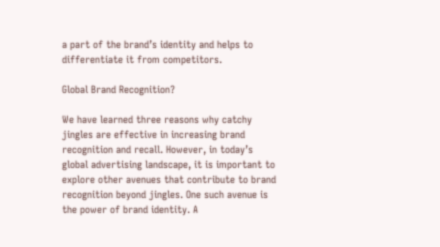a part of the brand’s identity and helps to differentiate it from competitors.

Global Brand Recognition?

We have learned three reasons why catchy jingles are effective in increasing brand recognition and recall. However, in today’s global advertising landscape, it is important to explore other avenues that contribute to brand recognition beyond jingles. One such avenue is the power of brand identity. A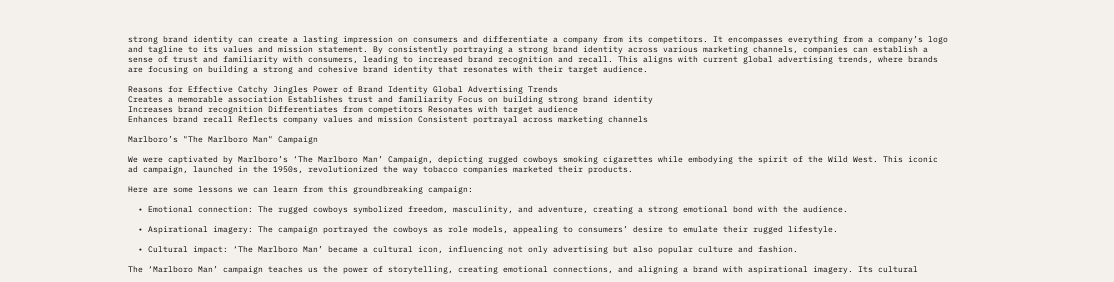strong brand identity can create a lasting impression on consumers and differentiate a company from its competitors. It encompasses everything from a company’s logo and tagline to its values and mission statement. By consistently portraying a strong brand identity across various marketing channels, companies can establish a sense of trust and familiarity with consumers, leading to increased brand recognition and recall. This aligns with current global advertising trends, where brands are focusing on building a strong and cohesive brand identity that resonates with their target audience.

Reasons for Effective Catchy Jingles Power of Brand Identity Global Advertising Trends
Creates a memorable association Establishes trust and familiarity Focus on building strong brand identity
Increases brand recognition Differentiates from competitors Resonates with target audience
Enhances brand recall Reflects company values and mission Consistent portrayal across marketing channels

Marlboro’s "The Marlboro Man" Campaign

We were captivated by Marlboro’s ‘The Marlboro Man’ Campaign, depicting rugged cowboys smoking cigarettes while embodying the spirit of the Wild West. This iconic ad campaign, launched in the 1950s, revolutionized the way tobacco companies marketed their products.

Here are some lessons we can learn from this groundbreaking campaign:

  • Emotional connection: The rugged cowboys symbolized freedom, masculinity, and adventure, creating a strong emotional bond with the audience.

  • Aspirational imagery: The campaign portrayed the cowboys as role models, appealing to consumers’ desire to emulate their rugged lifestyle.

  • Cultural impact: ‘The Marlboro Man’ became a cultural icon, influencing not only advertising but also popular culture and fashion.

The ‘Marlboro Man’ campaign teaches us the power of storytelling, creating emotional connections, and aligning a brand with aspirational imagery. Its cultural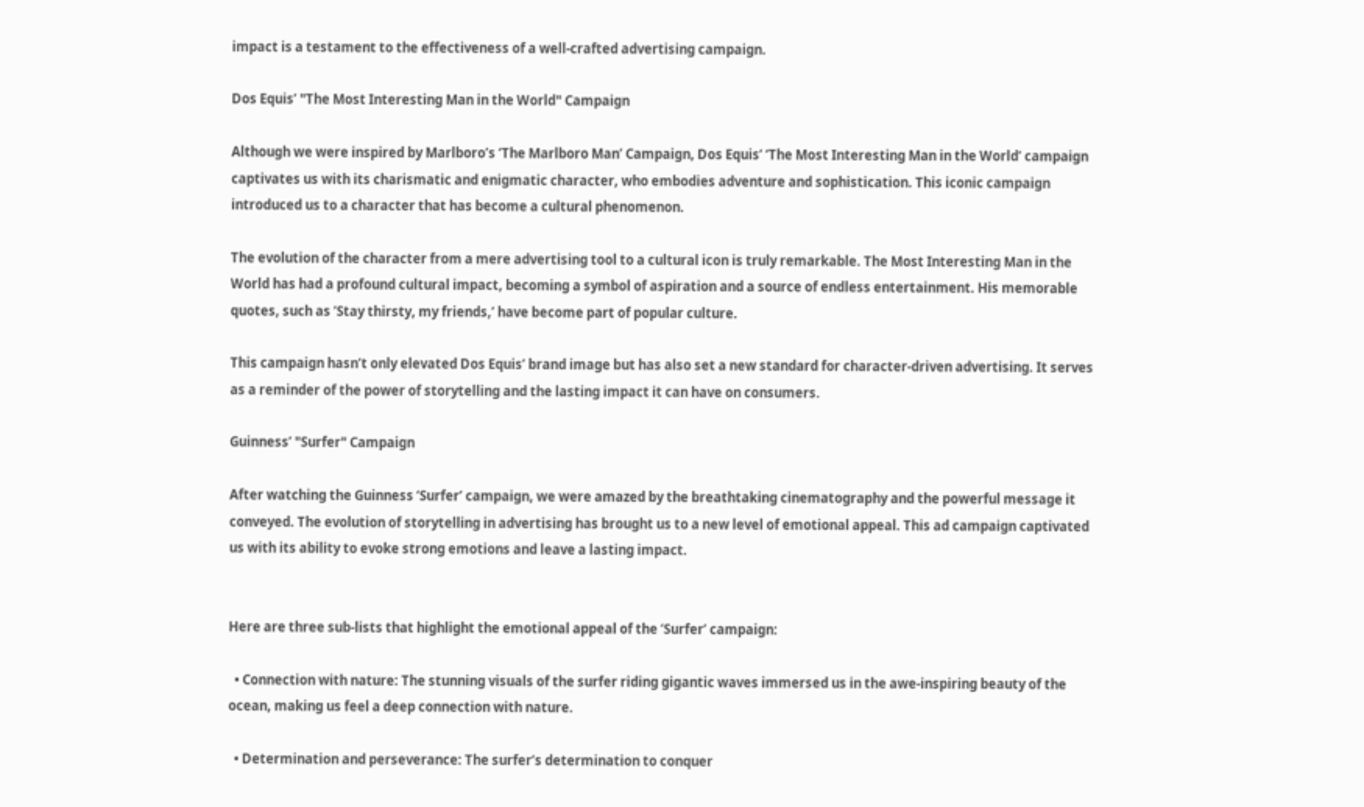impact is a testament to the effectiveness of a well-crafted advertising campaign.

Dos Equis’ "The Most Interesting Man in the World" Campaign

Although we were inspired by Marlboro’s ‘The Marlboro Man’ Campaign, Dos Equis’ ‘The Most Interesting Man in the World’ campaign captivates us with its charismatic and enigmatic character, who embodies adventure and sophistication. This iconic campaign introduced us to a character that has become a cultural phenomenon.

The evolution of the character from a mere advertising tool to a cultural icon is truly remarkable. The Most Interesting Man in the World has had a profound cultural impact, becoming a symbol of aspiration and a source of endless entertainment. His memorable quotes, such as ‘Stay thirsty, my friends,’ have become part of popular culture.

This campaign hasn’t only elevated Dos Equis’ brand image but has also set a new standard for character-driven advertising. It serves as a reminder of the power of storytelling and the lasting impact it can have on consumers.

Guinness’ "Surfer" Campaign

After watching the Guinness ‘Surfer’ campaign, we were amazed by the breathtaking cinematography and the powerful message it conveyed. The evolution of storytelling in advertising has brought us to a new level of emotional appeal. This ad campaign captivated us with its ability to evoke strong emotions and leave a lasting impact.


Here are three sub-lists that highlight the emotional appeal of the ‘Surfer’ campaign:

  • Connection with nature: The stunning visuals of the surfer riding gigantic waves immersed us in the awe-inspiring beauty of the ocean, making us feel a deep connection with nature.

  • Determination and perseverance: The surfer’s determination to conquer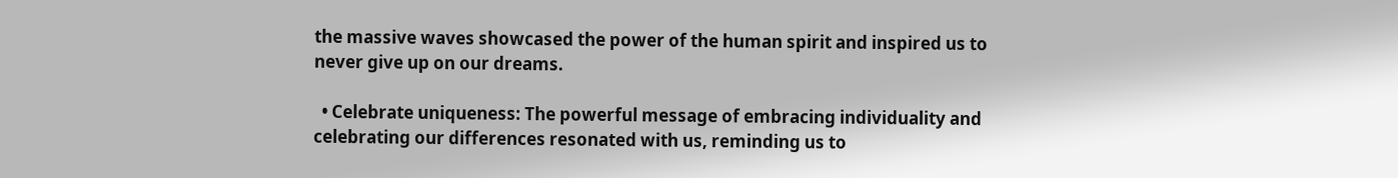the massive waves showcased the power of the human spirit and inspired us to never give up on our dreams.

  • Celebrate uniqueness: The powerful message of embracing individuality and celebrating our differences resonated with us, reminding us to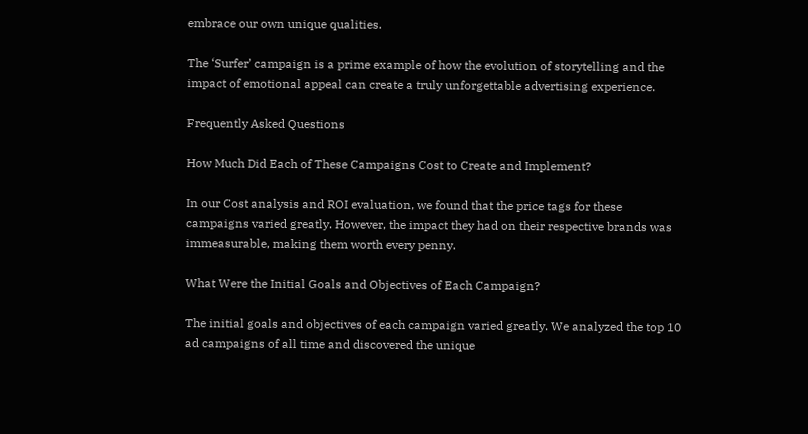embrace our own unique qualities.

The ‘Surfer’ campaign is a prime example of how the evolution of storytelling and the impact of emotional appeal can create a truly unforgettable advertising experience.

Frequently Asked Questions

How Much Did Each of These Campaigns Cost to Create and Implement?

In our Cost analysis and ROI evaluation, we found that the price tags for these campaigns varied greatly. However, the impact they had on their respective brands was immeasurable, making them worth every penny.

What Were the Initial Goals and Objectives of Each Campaign?

The initial goals and objectives of each campaign varied greatly. We analyzed the top 10 ad campaigns of all time and discovered the unique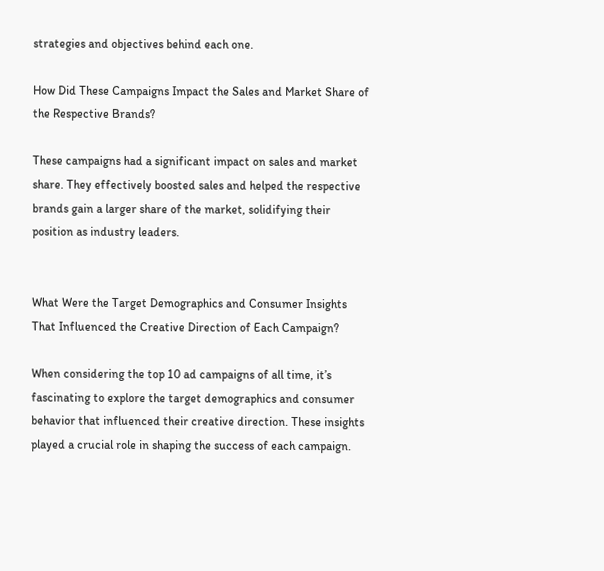strategies and objectives behind each one.

How Did These Campaigns Impact the Sales and Market Share of the Respective Brands?

These campaigns had a significant impact on sales and market share. They effectively boosted sales and helped the respective brands gain a larger share of the market, solidifying their position as industry leaders.


What Were the Target Demographics and Consumer Insights That Influenced the Creative Direction of Each Campaign?

When considering the top 10 ad campaigns of all time, it’s fascinating to explore the target demographics and consumer behavior that influenced their creative direction. These insights played a crucial role in shaping the success of each campaign.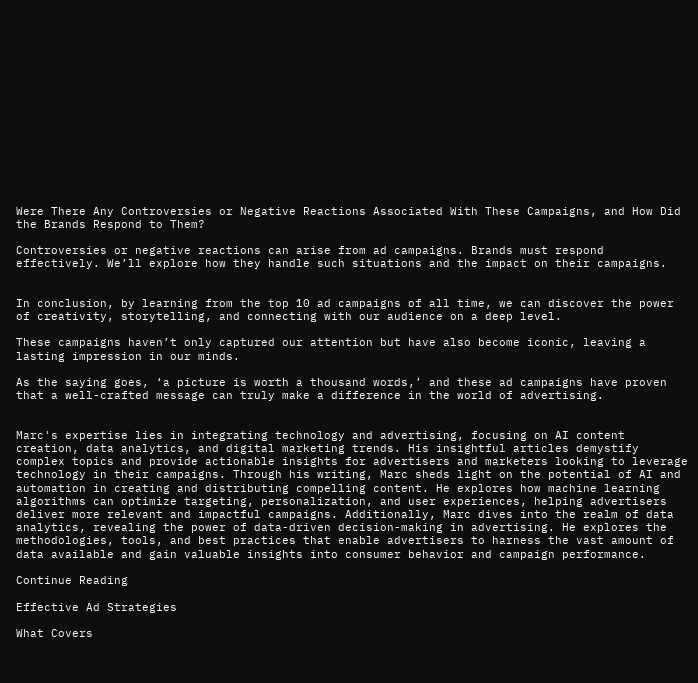Were There Any Controversies or Negative Reactions Associated With These Campaigns, and How Did the Brands Respond to Them?

Controversies or negative reactions can arise from ad campaigns. Brands must respond effectively. We’ll explore how they handle such situations and the impact on their campaigns.


In conclusion, by learning from the top 10 ad campaigns of all time, we can discover the power of creativity, storytelling, and connecting with our audience on a deep level.

These campaigns haven’t only captured our attention but have also become iconic, leaving a lasting impression in our minds.

As the saying goes, ‘a picture is worth a thousand words,’ and these ad campaigns have proven that a well-crafted message can truly make a difference in the world of advertising.


Marc's expertise lies in integrating technology and advertising, focusing on AI content creation, data analytics, and digital marketing trends. His insightful articles demystify complex topics and provide actionable insights for advertisers and marketers looking to leverage technology in their campaigns. Through his writing, Marc sheds light on the potential of AI and automation in creating and distributing compelling content. He explores how machine learning algorithms can optimize targeting, personalization, and user experiences, helping advertisers deliver more relevant and impactful campaigns. Additionally, Marc dives into the realm of data analytics, revealing the power of data-driven decision-making in advertising. He explores the methodologies, tools, and best practices that enable advertisers to harness the vast amount of data available and gain valuable insights into consumer behavior and campaign performance.

Continue Reading

Effective Ad Strategies

What Covers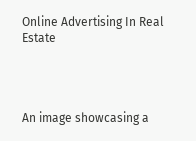Online Advertising In Real Estate




An image showcasing a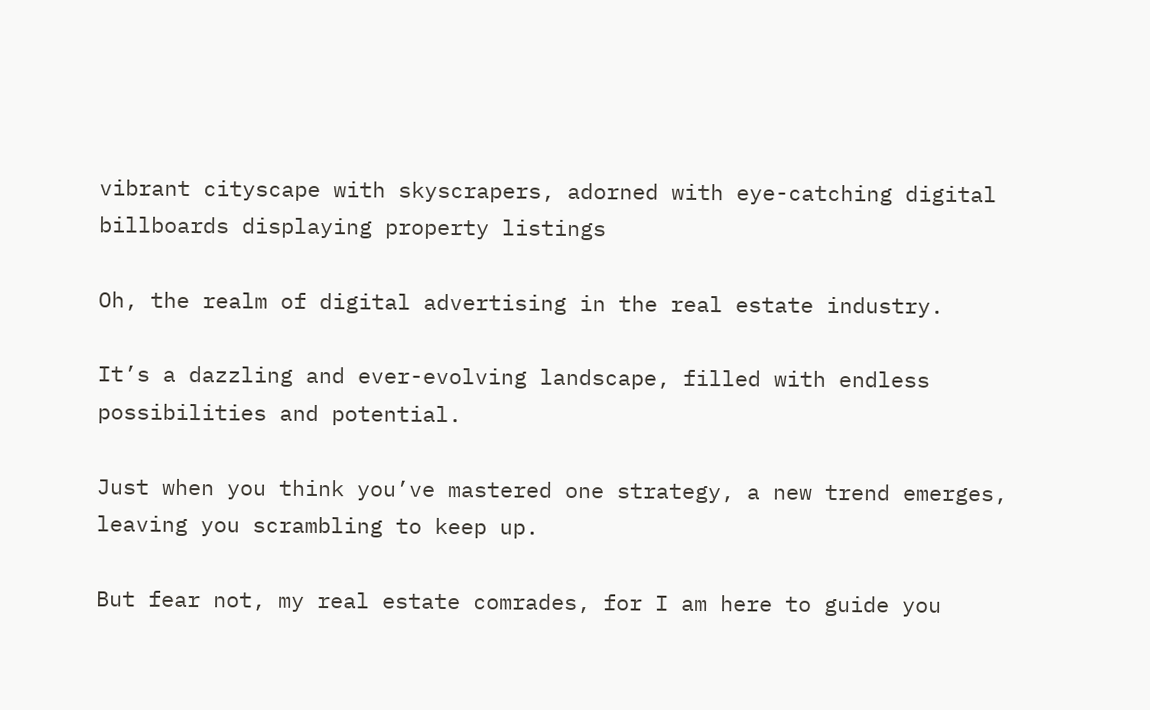vibrant cityscape with skyscrapers, adorned with eye-catching digital billboards displaying property listings

Oh, the realm of digital advertising in the real estate industry.

It’s a dazzling and ever-evolving landscape, filled with endless possibilities and potential.

Just when you think you’ve mastered one strategy, a new trend emerges, leaving you scrambling to keep up.

But fear not, my real estate comrades, for I am here to guide you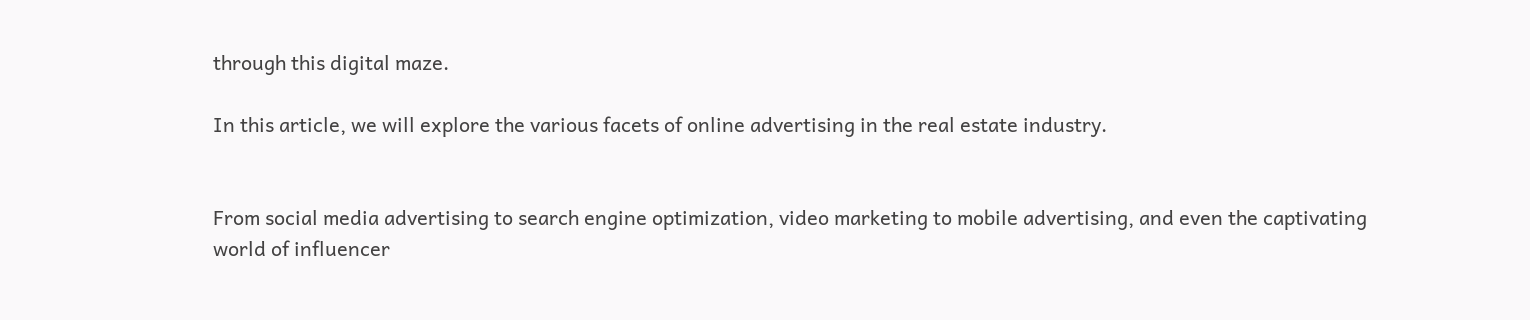through this digital maze.

In this article, we will explore the various facets of online advertising in the real estate industry.


From social media advertising to search engine optimization, video marketing to mobile advertising, and even the captivating world of influencer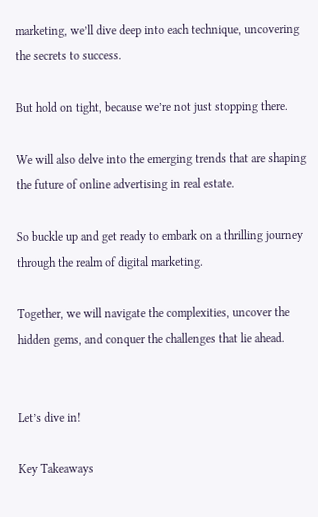marketing, we’ll dive deep into each technique, uncovering the secrets to success.

But hold on tight, because we’re not just stopping there.

We will also delve into the emerging trends that are shaping the future of online advertising in real estate.

So buckle up and get ready to embark on a thrilling journey through the realm of digital marketing.

Together, we will navigate the complexities, uncover the hidden gems, and conquer the challenges that lie ahead.


Let’s dive in!

Key Takeaways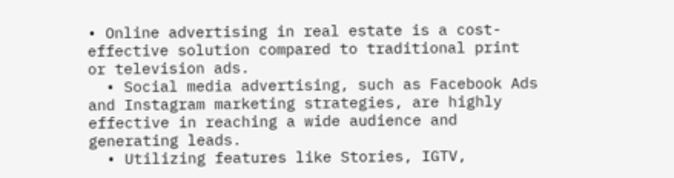• Online advertising in real estate is a cost-effective solution compared to traditional print or television ads.
  • Social media advertising, such as Facebook Ads and Instagram marketing strategies, are highly effective in reaching a wide audience and generating leads.
  • Utilizing features like Stories, IGTV,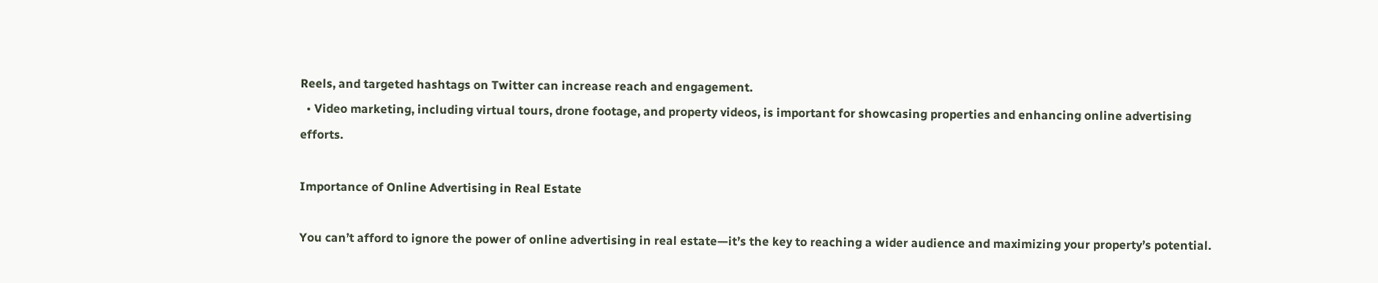Reels, and targeted hashtags on Twitter can increase reach and engagement.
  • Video marketing, including virtual tours, drone footage, and property videos, is important for showcasing properties and enhancing online advertising efforts.

Importance of Online Advertising in Real Estate

You can’t afford to ignore the power of online advertising in real estate—it’s the key to reaching a wider audience and maximizing your property’s potential.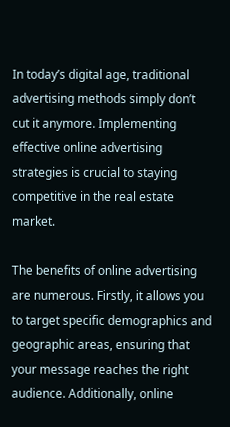In today’s digital age, traditional advertising methods simply don’t cut it anymore. Implementing effective online advertising strategies is crucial to staying competitive in the real estate market.

The benefits of online advertising are numerous. Firstly, it allows you to target specific demographics and geographic areas, ensuring that your message reaches the right audience. Additionally, online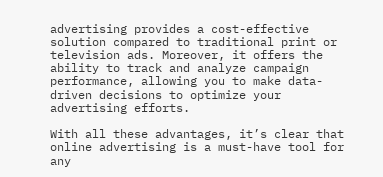advertising provides a cost-effective solution compared to traditional print or television ads. Moreover, it offers the ability to track and analyze campaign performance, allowing you to make data-driven decisions to optimize your advertising efforts.

With all these advantages, it’s clear that online advertising is a must-have tool for any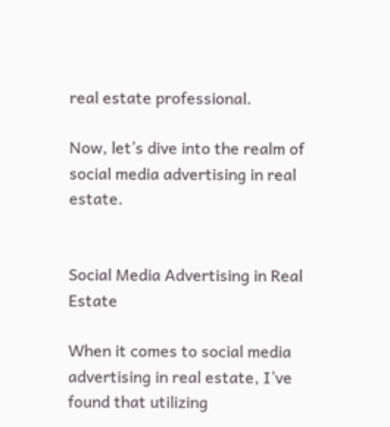real estate professional.

Now, let’s dive into the realm of social media advertising in real estate.


Social Media Advertising in Real Estate

When it comes to social media advertising in real estate, I’ve found that utilizing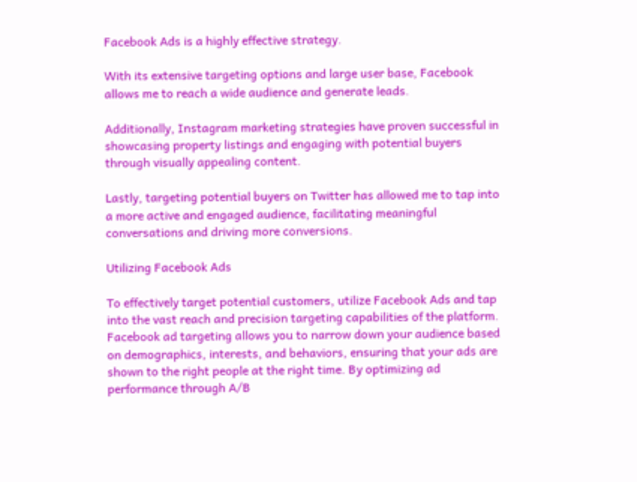Facebook Ads is a highly effective strategy.

With its extensive targeting options and large user base, Facebook allows me to reach a wide audience and generate leads.

Additionally, Instagram marketing strategies have proven successful in showcasing property listings and engaging with potential buyers through visually appealing content.

Lastly, targeting potential buyers on Twitter has allowed me to tap into a more active and engaged audience, facilitating meaningful conversations and driving more conversions.

Utilizing Facebook Ads

To effectively target potential customers, utilize Facebook Ads and tap into the vast reach and precision targeting capabilities of the platform. Facebook ad targeting allows you to narrow down your audience based on demographics, interests, and behaviors, ensuring that your ads are shown to the right people at the right time. By optimizing ad performance through A/B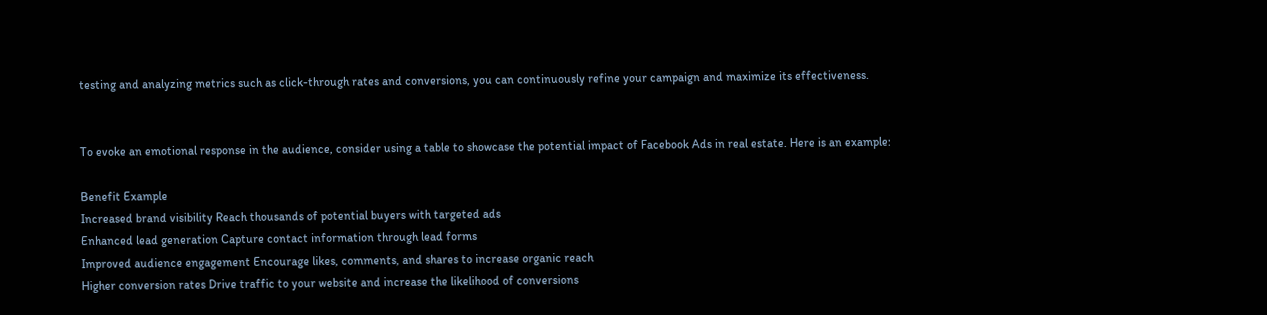testing and analyzing metrics such as click-through rates and conversions, you can continuously refine your campaign and maximize its effectiveness.


To evoke an emotional response in the audience, consider using a table to showcase the potential impact of Facebook Ads in real estate. Here is an example:

Benefit Example
Increased brand visibility Reach thousands of potential buyers with targeted ads
Enhanced lead generation Capture contact information through lead forms
Improved audience engagement Encourage likes, comments, and shares to increase organic reach
Higher conversion rates Drive traffic to your website and increase the likelihood of conversions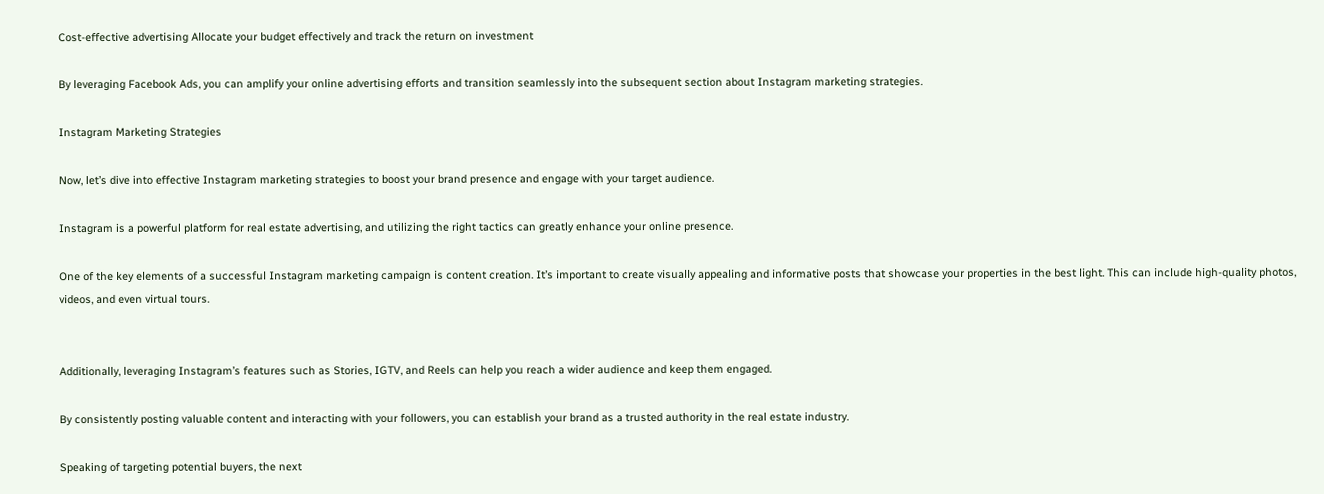Cost-effective advertising Allocate your budget effectively and track the return on investment

By leveraging Facebook Ads, you can amplify your online advertising efforts and transition seamlessly into the subsequent section about Instagram marketing strategies.

Instagram Marketing Strategies

Now, let’s dive into effective Instagram marketing strategies to boost your brand presence and engage with your target audience.

Instagram is a powerful platform for real estate advertising, and utilizing the right tactics can greatly enhance your online presence.

One of the key elements of a successful Instagram marketing campaign is content creation. It’s important to create visually appealing and informative posts that showcase your properties in the best light. This can include high-quality photos, videos, and even virtual tours.


Additionally, leveraging Instagram’s features such as Stories, IGTV, and Reels can help you reach a wider audience and keep them engaged.

By consistently posting valuable content and interacting with your followers, you can establish your brand as a trusted authority in the real estate industry.

Speaking of targeting potential buyers, the next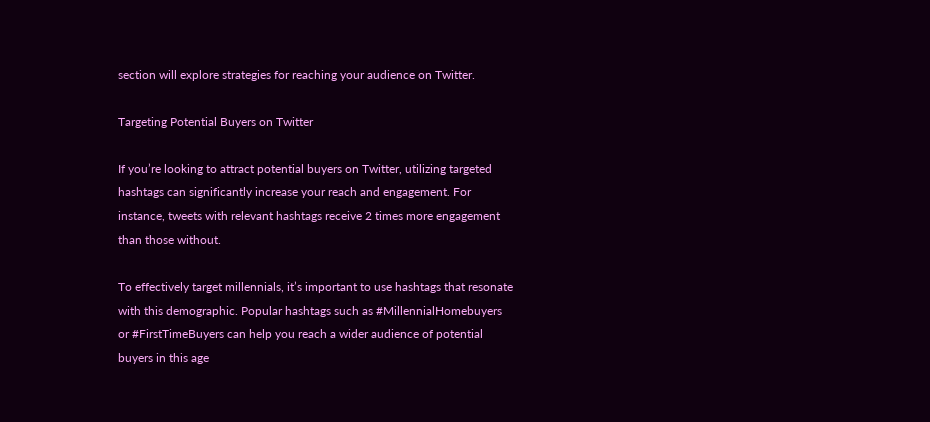section will explore strategies for reaching your audience on Twitter.

Targeting Potential Buyers on Twitter

If you’re looking to attract potential buyers on Twitter, utilizing targeted hashtags can significantly increase your reach and engagement. For instance, tweets with relevant hashtags receive 2 times more engagement than those without.

To effectively target millennials, it’s important to use hashtags that resonate with this demographic. Popular hashtags such as #MillennialHomebuyers or #FirstTimeBuyers can help you reach a wider audience of potential buyers in this age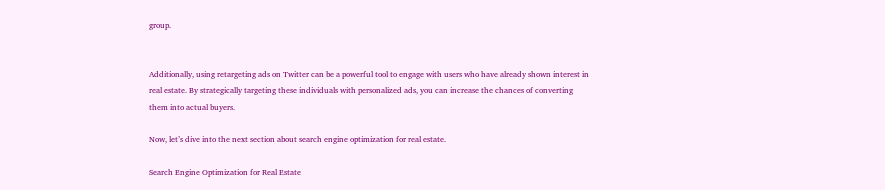group.


Additionally, using retargeting ads on Twitter can be a powerful tool to engage with users who have already shown interest in real estate. By strategically targeting these individuals with personalized ads, you can increase the chances of converting them into actual buyers.

Now, let’s dive into the next section about search engine optimization for real estate.

Search Engine Optimization for Real Estate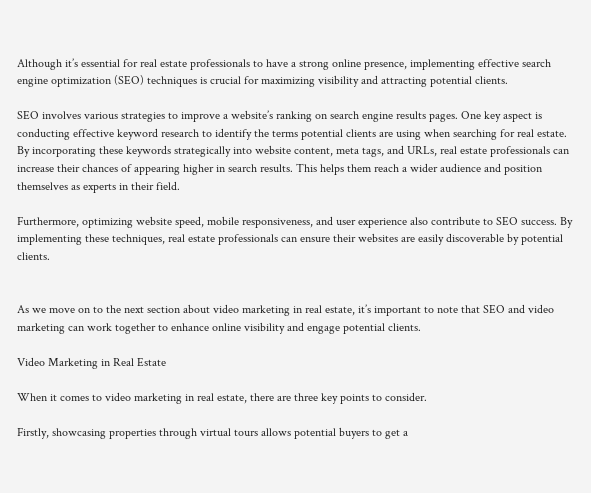Although it’s essential for real estate professionals to have a strong online presence, implementing effective search engine optimization (SEO) techniques is crucial for maximizing visibility and attracting potential clients.

SEO involves various strategies to improve a website’s ranking on search engine results pages. One key aspect is conducting effective keyword research to identify the terms potential clients are using when searching for real estate. By incorporating these keywords strategically into website content, meta tags, and URLs, real estate professionals can increase their chances of appearing higher in search results. This helps them reach a wider audience and position themselves as experts in their field.

Furthermore, optimizing website speed, mobile responsiveness, and user experience also contribute to SEO success. By implementing these techniques, real estate professionals can ensure their websites are easily discoverable by potential clients.


As we move on to the next section about video marketing in real estate, it’s important to note that SEO and video marketing can work together to enhance online visibility and engage potential clients.

Video Marketing in Real Estate

When it comes to video marketing in real estate, there are three key points to consider.

Firstly, showcasing properties through virtual tours allows potential buyers to get a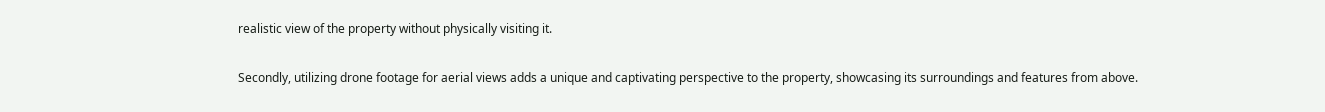realistic view of the property without physically visiting it.

Secondly, utilizing drone footage for aerial views adds a unique and captivating perspective to the property, showcasing its surroundings and features from above.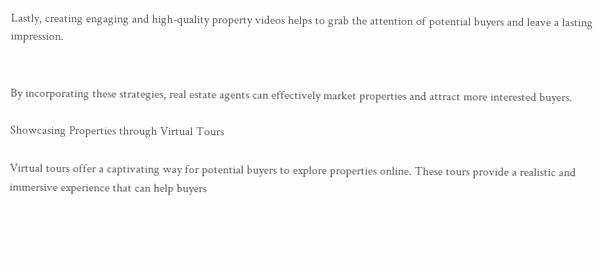Lastly, creating engaging and high-quality property videos helps to grab the attention of potential buyers and leave a lasting impression.


By incorporating these strategies, real estate agents can effectively market properties and attract more interested buyers.

Showcasing Properties through Virtual Tours

Virtual tours offer a captivating way for potential buyers to explore properties online. These tours provide a realistic and immersive experience that can help buyers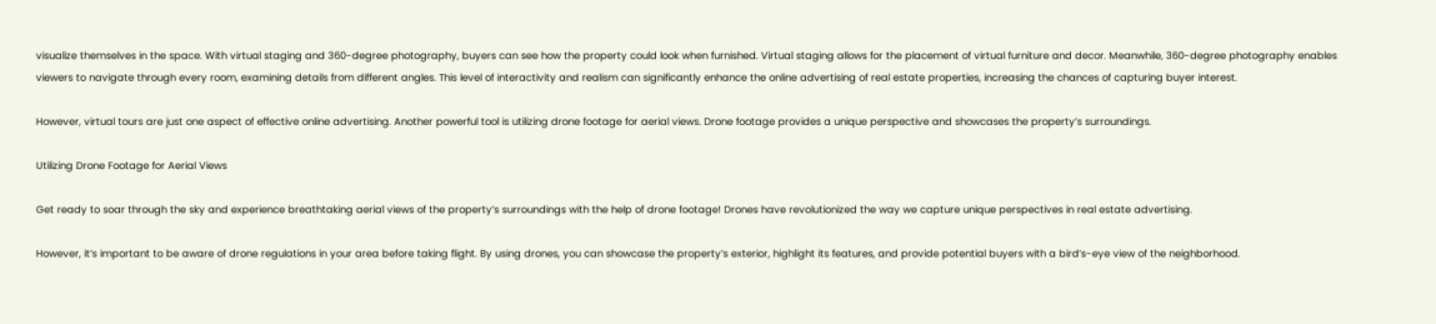visualize themselves in the space. With virtual staging and 360-degree photography, buyers can see how the property could look when furnished. Virtual staging allows for the placement of virtual furniture and decor. Meanwhile, 360-degree photography enables viewers to navigate through every room, examining details from different angles. This level of interactivity and realism can significantly enhance the online advertising of real estate properties, increasing the chances of capturing buyer interest.

However, virtual tours are just one aspect of effective online advertising. Another powerful tool is utilizing drone footage for aerial views. Drone footage provides a unique perspective and showcases the property’s surroundings.

Utilizing Drone Footage for Aerial Views

Get ready to soar through the sky and experience breathtaking aerial views of the property’s surroundings with the help of drone footage! Drones have revolutionized the way we capture unique perspectives in real estate advertising.

However, it’s important to be aware of drone regulations in your area before taking flight. By using drones, you can showcase the property’s exterior, highlight its features, and provide potential buyers with a bird’s-eye view of the neighborhood.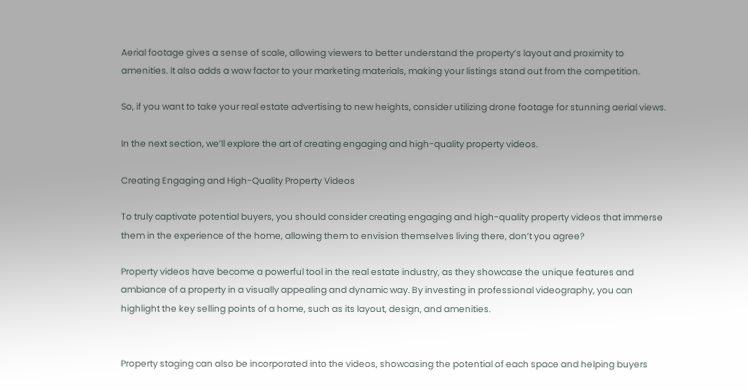Aerial footage gives a sense of scale, allowing viewers to better understand the property’s layout and proximity to amenities. It also adds a wow factor to your marketing materials, making your listings stand out from the competition.

So, if you want to take your real estate advertising to new heights, consider utilizing drone footage for stunning aerial views.

In the next section, we’ll explore the art of creating engaging and high-quality property videos.

Creating Engaging and High-Quality Property Videos

To truly captivate potential buyers, you should consider creating engaging and high-quality property videos that immerse them in the experience of the home, allowing them to envision themselves living there, don’t you agree?

Property videos have become a powerful tool in the real estate industry, as they showcase the unique features and ambiance of a property in a visually appealing and dynamic way. By investing in professional videography, you can highlight the key selling points of a home, such as its layout, design, and amenities.


Property staging can also be incorporated into the videos, showcasing the potential of each space and helping buyers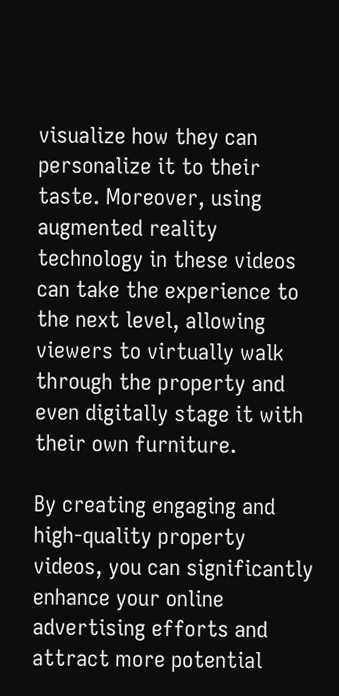visualize how they can personalize it to their taste. Moreover, using augmented reality technology in these videos can take the experience to the next level, allowing viewers to virtually walk through the property and even digitally stage it with their own furniture.

By creating engaging and high-quality property videos, you can significantly enhance your online advertising efforts and attract more potential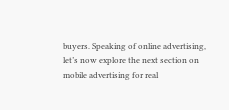buyers. Speaking of online advertising, let’s now explore the next section on mobile advertising for real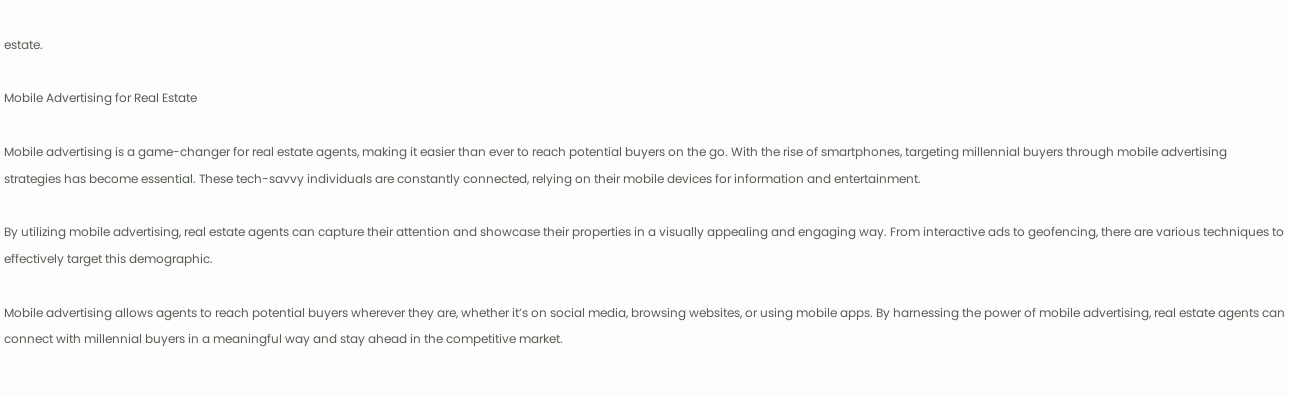estate.

Mobile Advertising for Real Estate

Mobile advertising is a game-changer for real estate agents, making it easier than ever to reach potential buyers on the go. With the rise of smartphones, targeting millennial buyers through mobile advertising strategies has become essential. These tech-savvy individuals are constantly connected, relying on their mobile devices for information and entertainment.

By utilizing mobile advertising, real estate agents can capture their attention and showcase their properties in a visually appealing and engaging way. From interactive ads to geofencing, there are various techniques to effectively target this demographic.

Mobile advertising allows agents to reach potential buyers wherever they are, whether it’s on social media, browsing websites, or using mobile apps. By harnessing the power of mobile advertising, real estate agents can connect with millennial buyers in a meaningful way and stay ahead in the competitive market.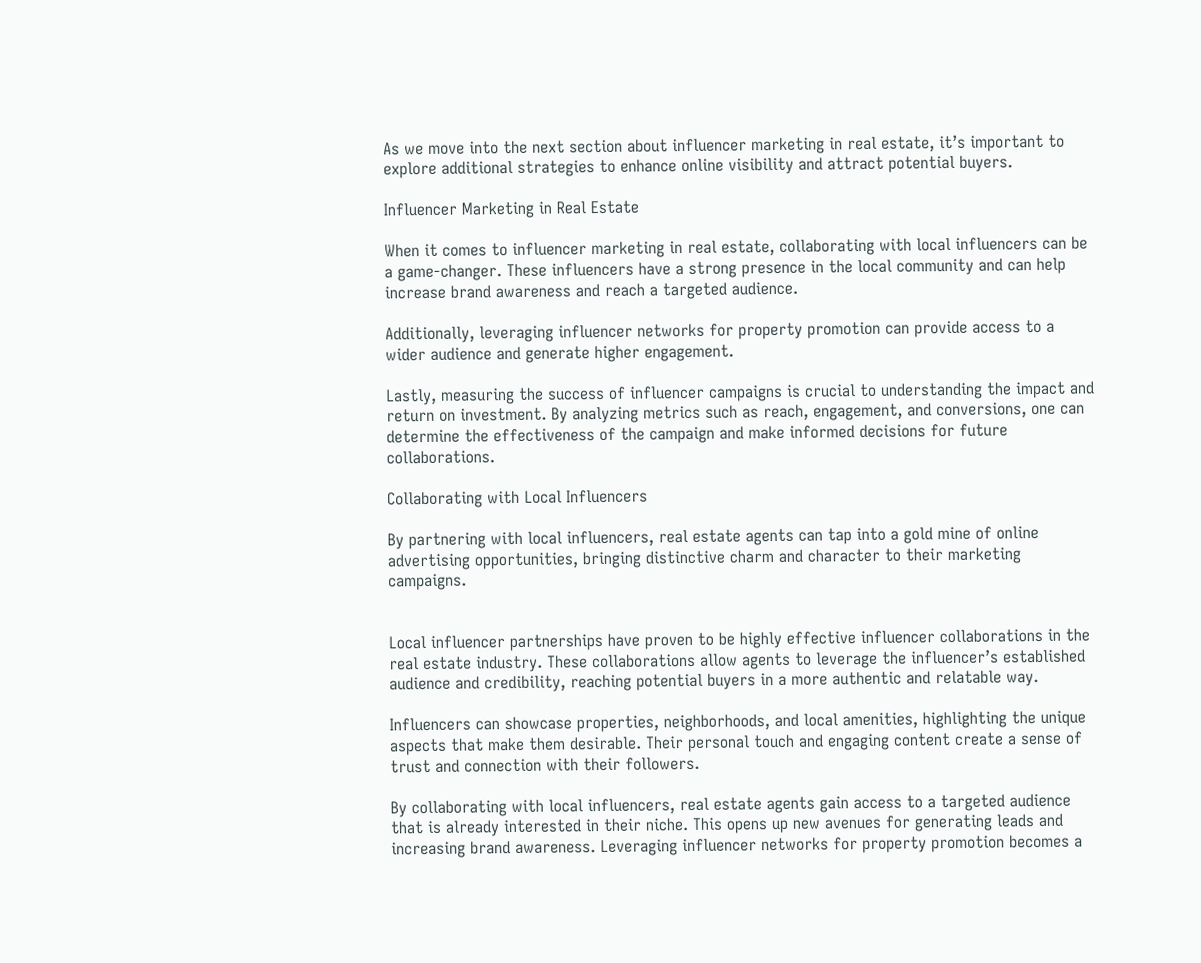As we move into the next section about influencer marketing in real estate, it’s important to explore additional strategies to enhance online visibility and attract potential buyers.

Influencer Marketing in Real Estate

When it comes to influencer marketing in real estate, collaborating with local influencers can be a game-changer. These influencers have a strong presence in the local community and can help increase brand awareness and reach a targeted audience.

Additionally, leveraging influencer networks for property promotion can provide access to a wider audience and generate higher engagement.

Lastly, measuring the success of influencer campaigns is crucial to understanding the impact and return on investment. By analyzing metrics such as reach, engagement, and conversions, one can determine the effectiveness of the campaign and make informed decisions for future collaborations.

Collaborating with Local Influencers

By partnering with local influencers, real estate agents can tap into a gold mine of online advertising opportunities, bringing distinctive charm and character to their marketing campaigns.


Local influencer partnerships have proven to be highly effective influencer collaborations in the real estate industry. These collaborations allow agents to leverage the influencer’s established audience and credibility, reaching potential buyers in a more authentic and relatable way.

Influencers can showcase properties, neighborhoods, and local amenities, highlighting the unique aspects that make them desirable. Their personal touch and engaging content create a sense of trust and connection with their followers.

By collaborating with local influencers, real estate agents gain access to a targeted audience that is already interested in their niche. This opens up new avenues for generating leads and increasing brand awareness. Leveraging influencer networks for property promotion becomes a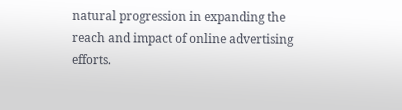natural progression in expanding the reach and impact of online advertising efforts.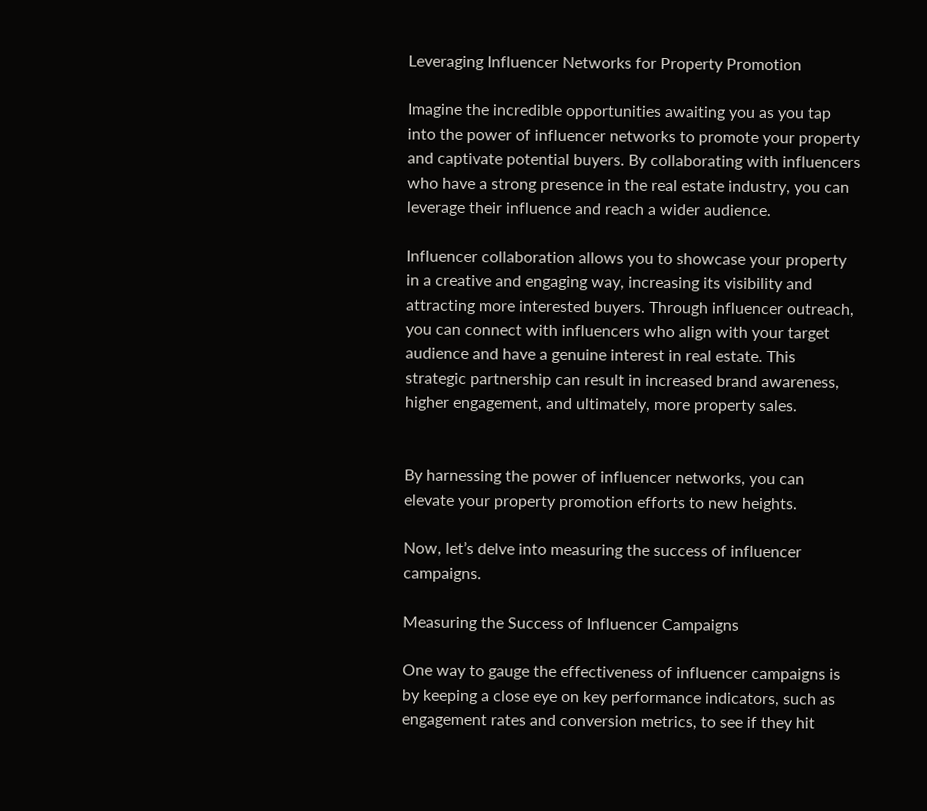Leveraging Influencer Networks for Property Promotion

Imagine the incredible opportunities awaiting you as you tap into the power of influencer networks to promote your property and captivate potential buyers. By collaborating with influencers who have a strong presence in the real estate industry, you can leverage their influence and reach a wider audience.

Influencer collaboration allows you to showcase your property in a creative and engaging way, increasing its visibility and attracting more interested buyers. Through influencer outreach, you can connect with influencers who align with your target audience and have a genuine interest in real estate. This strategic partnership can result in increased brand awareness, higher engagement, and ultimately, more property sales.


By harnessing the power of influencer networks, you can elevate your property promotion efforts to new heights.

Now, let’s delve into measuring the success of influencer campaigns.

Measuring the Success of Influencer Campaigns

One way to gauge the effectiveness of influencer campaigns is by keeping a close eye on key performance indicators, such as engagement rates and conversion metrics, to see if they hit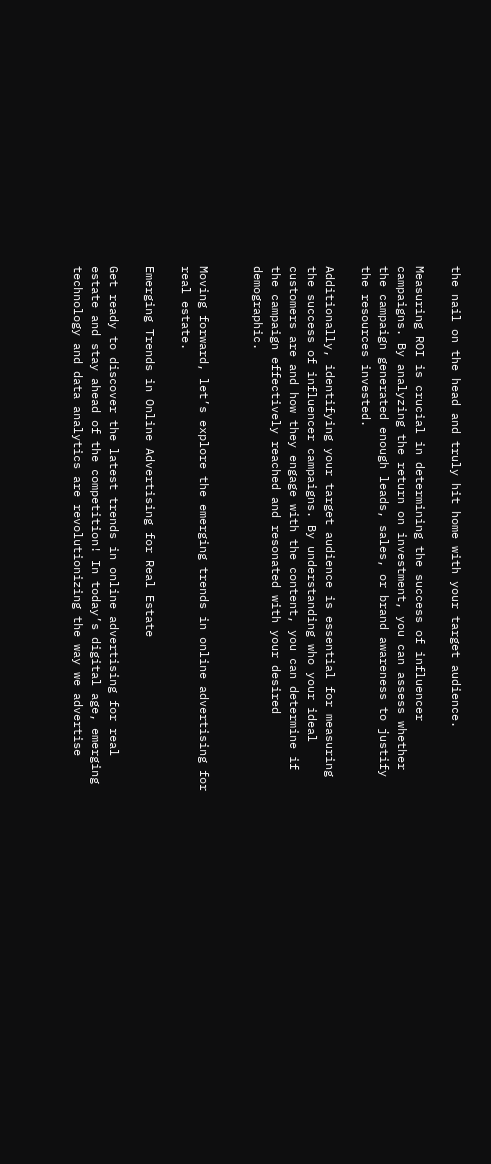the nail on the head and truly hit home with your target audience.

Measuring ROI is crucial in determining the success of influencer campaigns. By analyzing the return on investment, you can assess whether the campaign generated enough leads, sales, or brand awareness to justify the resources invested.

Additionally, identifying your target audience is essential for measuring the success of influencer campaigns. By understanding who your ideal customers are and how they engage with the content, you can determine if the campaign effectively reached and resonated with your desired demographic.


Moving forward, let’s explore the emerging trends in online advertising for real estate.

Emerging Trends in Online Advertising for Real Estate

Get ready to discover the latest trends in online advertising for real estate and stay ahead of the competition! In today’s digital age, emerging technology and data analytics are revolutionizing the way we advertise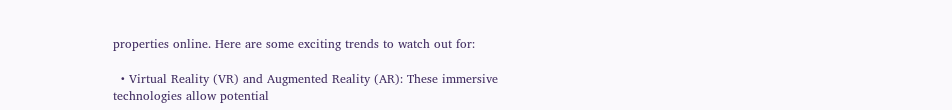properties online. Here are some exciting trends to watch out for:

  • Virtual Reality (VR) and Augmented Reality (AR): These immersive technologies allow potential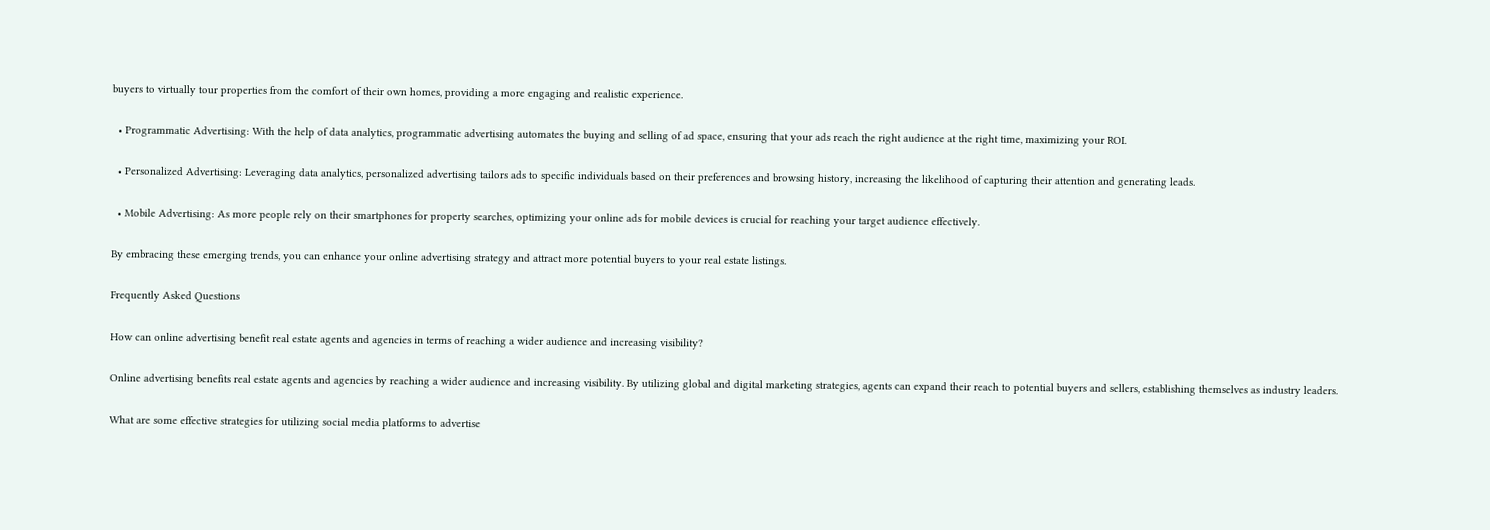buyers to virtually tour properties from the comfort of their own homes, providing a more engaging and realistic experience.

  • Programmatic Advertising: With the help of data analytics, programmatic advertising automates the buying and selling of ad space, ensuring that your ads reach the right audience at the right time, maximizing your ROI.

  • Personalized Advertising: Leveraging data analytics, personalized advertising tailors ads to specific individuals based on their preferences and browsing history, increasing the likelihood of capturing their attention and generating leads.

  • Mobile Advertising: As more people rely on their smartphones for property searches, optimizing your online ads for mobile devices is crucial for reaching your target audience effectively.

By embracing these emerging trends, you can enhance your online advertising strategy and attract more potential buyers to your real estate listings.

Frequently Asked Questions

How can online advertising benefit real estate agents and agencies in terms of reaching a wider audience and increasing visibility?

Online advertising benefits real estate agents and agencies by reaching a wider audience and increasing visibility. By utilizing global and digital marketing strategies, agents can expand their reach to potential buyers and sellers, establishing themselves as industry leaders.

What are some effective strategies for utilizing social media platforms to advertise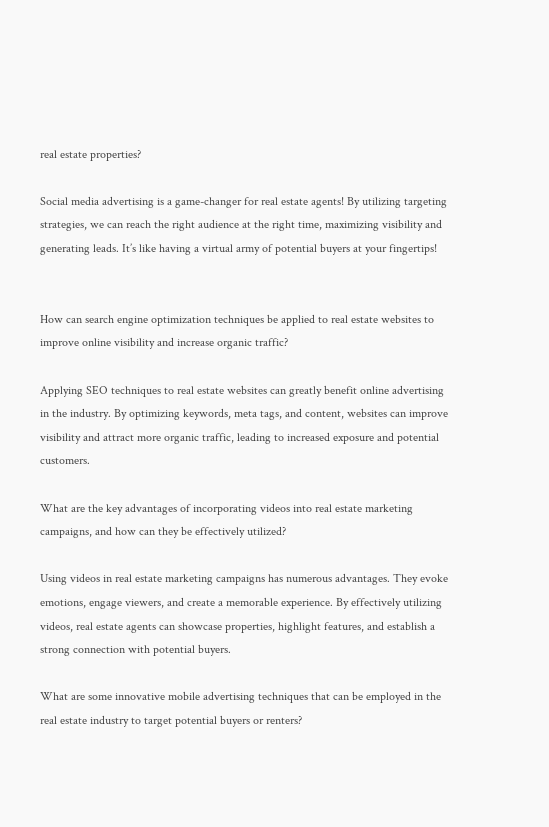real estate properties?

Social media advertising is a game-changer for real estate agents! By utilizing targeting strategies, we can reach the right audience at the right time, maximizing visibility and generating leads. It’s like having a virtual army of potential buyers at your fingertips!


How can search engine optimization techniques be applied to real estate websites to improve online visibility and increase organic traffic?

Applying SEO techniques to real estate websites can greatly benefit online advertising in the industry. By optimizing keywords, meta tags, and content, websites can improve visibility and attract more organic traffic, leading to increased exposure and potential customers.

What are the key advantages of incorporating videos into real estate marketing campaigns, and how can they be effectively utilized?

Using videos in real estate marketing campaigns has numerous advantages. They evoke emotions, engage viewers, and create a memorable experience. By effectively utilizing videos, real estate agents can showcase properties, highlight features, and establish a strong connection with potential buyers.

What are some innovative mobile advertising techniques that can be employed in the real estate industry to target potential buyers or renters?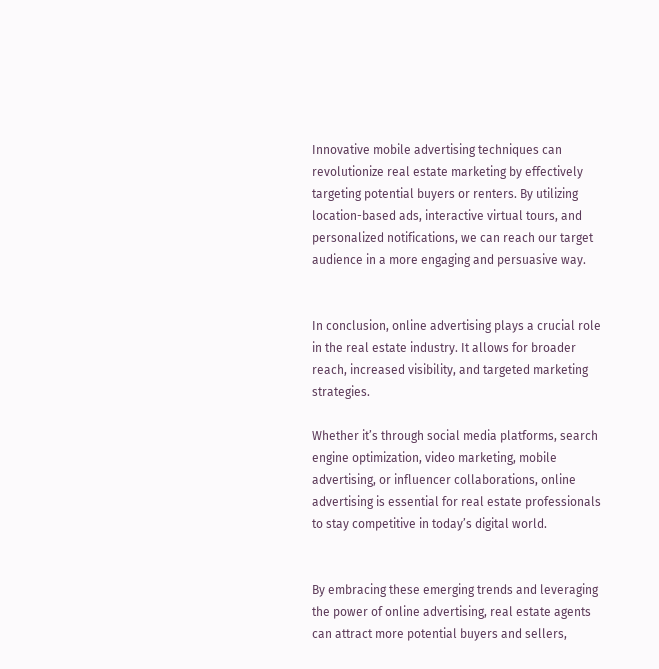Innovative mobile advertising techniques can revolutionize real estate marketing by effectively targeting potential buyers or renters. By utilizing location-based ads, interactive virtual tours, and personalized notifications, we can reach our target audience in a more engaging and persuasive way.


In conclusion, online advertising plays a crucial role in the real estate industry. It allows for broader reach, increased visibility, and targeted marketing strategies.

Whether it’s through social media platforms, search engine optimization, video marketing, mobile advertising, or influencer collaborations, online advertising is essential for real estate professionals to stay competitive in today’s digital world.


By embracing these emerging trends and leveraging the power of online advertising, real estate agents can attract more potential buyers and sellers,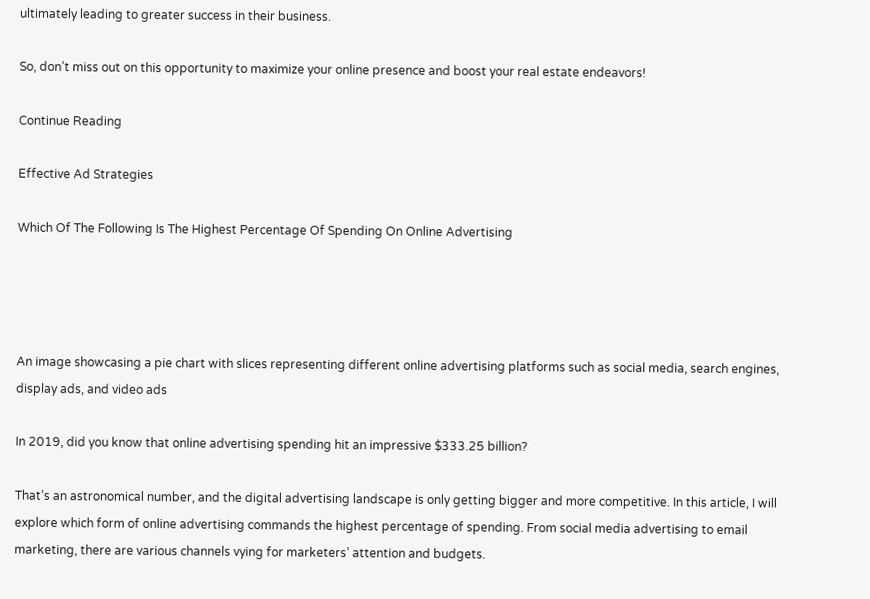ultimately leading to greater success in their business.

So, don’t miss out on this opportunity to maximize your online presence and boost your real estate endeavors!

Continue Reading

Effective Ad Strategies

Which Of The Following Is The Highest Percentage Of Spending On Online Advertising




An image showcasing a pie chart with slices representing different online advertising platforms such as social media, search engines, display ads, and video ads

In 2019, did you know that online advertising spending hit an impressive $333.25 billion?

That’s an astronomical number, and the digital advertising landscape is only getting bigger and more competitive. In this article, I will explore which form of online advertising commands the highest percentage of spending. From social media advertising to email marketing, there are various channels vying for marketers’ attention and budgets.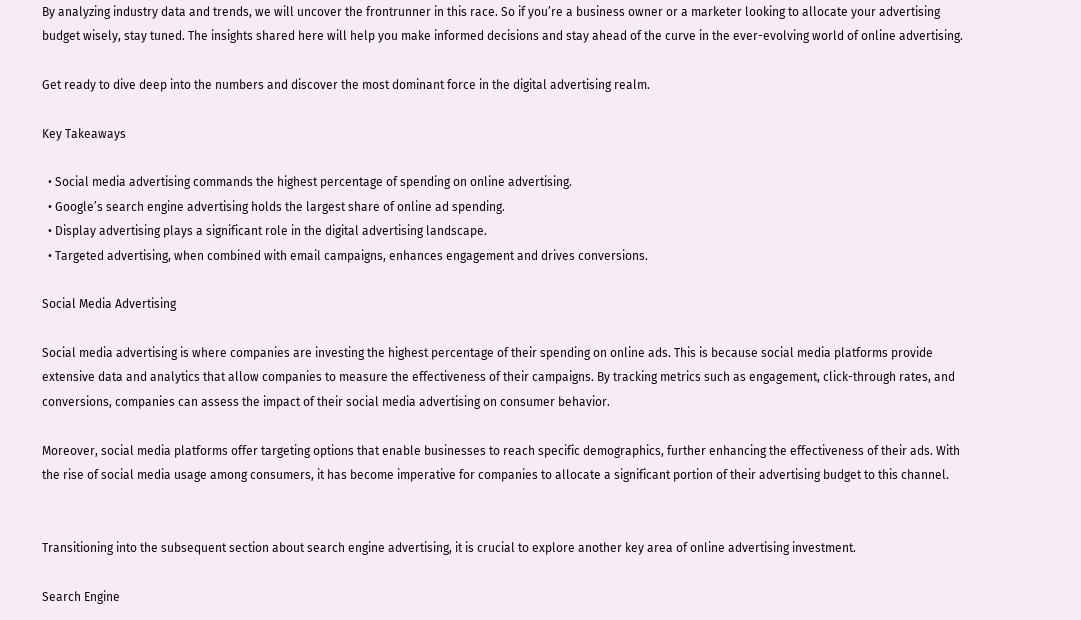By analyzing industry data and trends, we will uncover the frontrunner in this race. So if you’re a business owner or a marketer looking to allocate your advertising budget wisely, stay tuned. The insights shared here will help you make informed decisions and stay ahead of the curve in the ever-evolving world of online advertising.

Get ready to dive deep into the numbers and discover the most dominant force in the digital advertising realm.

Key Takeaways

  • Social media advertising commands the highest percentage of spending on online advertising.
  • Google’s search engine advertising holds the largest share of online ad spending.
  • Display advertising plays a significant role in the digital advertising landscape.
  • Targeted advertising, when combined with email campaigns, enhances engagement and drives conversions.

Social Media Advertising

Social media advertising is where companies are investing the highest percentage of their spending on online ads. This is because social media platforms provide extensive data and analytics that allow companies to measure the effectiveness of their campaigns. By tracking metrics such as engagement, click-through rates, and conversions, companies can assess the impact of their social media advertising on consumer behavior.

Moreover, social media platforms offer targeting options that enable businesses to reach specific demographics, further enhancing the effectiveness of their ads. With the rise of social media usage among consumers, it has become imperative for companies to allocate a significant portion of their advertising budget to this channel.


Transitioning into the subsequent section about search engine advertising, it is crucial to explore another key area of online advertising investment.

Search Engine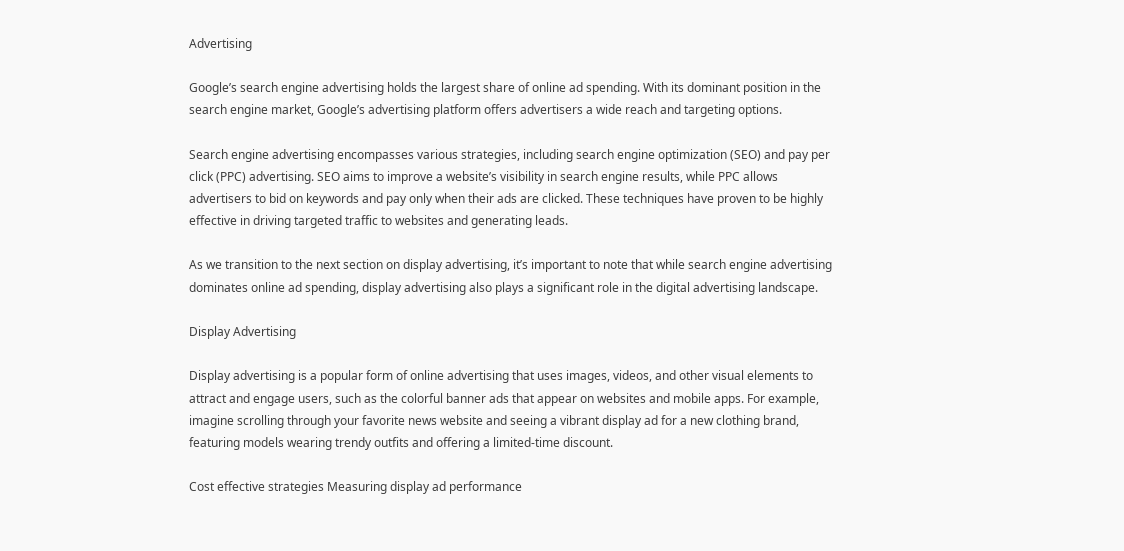Advertising

Google’s search engine advertising holds the largest share of online ad spending. With its dominant position in the search engine market, Google’s advertising platform offers advertisers a wide reach and targeting options.

Search engine advertising encompasses various strategies, including search engine optimization (SEO) and pay per click (PPC) advertising. SEO aims to improve a website’s visibility in search engine results, while PPC allows advertisers to bid on keywords and pay only when their ads are clicked. These techniques have proven to be highly effective in driving targeted traffic to websites and generating leads.

As we transition to the next section on display advertising, it’s important to note that while search engine advertising dominates online ad spending, display advertising also plays a significant role in the digital advertising landscape.

Display Advertising

Display advertising is a popular form of online advertising that uses images, videos, and other visual elements to attract and engage users, such as the colorful banner ads that appear on websites and mobile apps. For example, imagine scrolling through your favorite news website and seeing a vibrant display ad for a new clothing brand, featuring models wearing trendy outfits and offering a limited-time discount.

Cost effective strategies Measuring display ad performance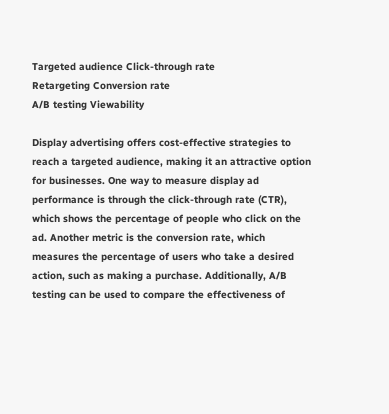Targeted audience Click-through rate
Retargeting Conversion rate
A/B testing Viewability

Display advertising offers cost-effective strategies to reach a targeted audience, making it an attractive option for businesses. One way to measure display ad performance is through the click-through rate (CTR), which shows the percentage of people who click on the ad. Another metric is the conversion rate, which measures the percentage of users who take a desired action, such as making a purchase. Additionally, A/B testing can be used to compare the effectiveness of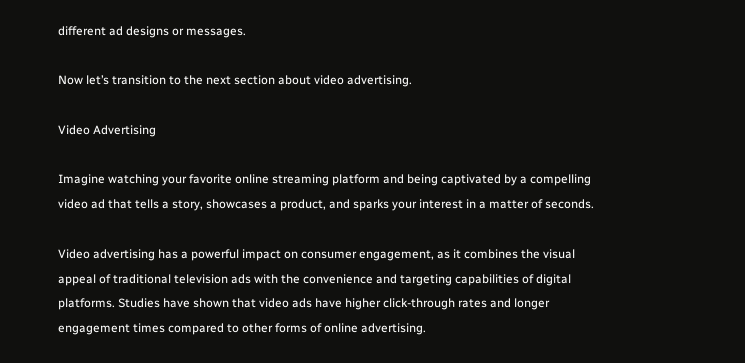different ad designs or messages.

Now let’s transition to the next section about video advertising.

Video Advertising

Imagine watching your favorite online streaming platform and being captivated by a compelling video ad that tells a story, showcases a product, and sparks your interest in a matter of seconds.

Video advertising has a powerful impact on consumer engagement, as it combines the visual appeal of traditional television ads with the convenience and targeting capabilities of digital platforms. Studies have shown that video ads have higher click-through rates and longer engagement times compared to other forms of online advertising.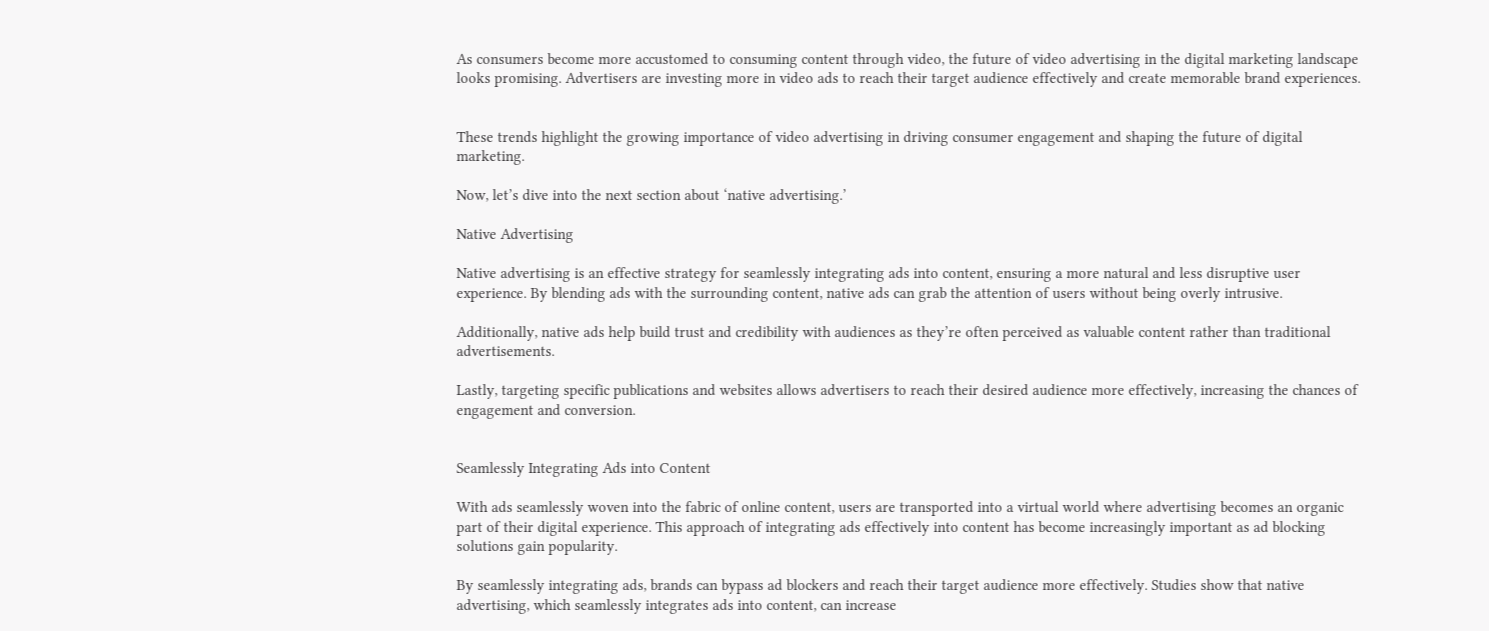As consumers become more accustomed to consuming content through video, the future of video advertising in the digital marketing landscape looks promising. Advertisers are investing more in video ads to reach their target audience effectively and create memorable brand experiences.


These trends highlight the growing importance of video advertising in driving consumer engagement and shaping the future of digital marketing.

Now, let’s dive into the next section about ‘native advertising.’

Native Advertising

Native advertising is an effective strategy for seamlessly integrating ads into content, ensuring a more natural and less disruptive user experience. By blending ads with the surrounding content, native ads can grab the attention of users without being overly intrusive.

Additionally, native ads help build trust and credibility with audiences as they’re often perceived as valuable content rather than traditional advertisements.

Lastly, targeting specific publications and websites allows advertisers to reach their desired audience more effectively, increasing the chances of engagement and conversion.


Seamlessly Integrating Ads into Content

With ads seamlessly woven into the fabric of online content, users are transported into a virtual world where advertising becomes an organic part of their digital experience. This approach of integrating ads effectively into content has become increasingly important as ad blocking solutions gain popularity.

By seamlessly integrating ads, brands can bypass ad blockers and reach their target audience more effectively. Studies show that native advertising, which seamlessly integrates ads into content, can increase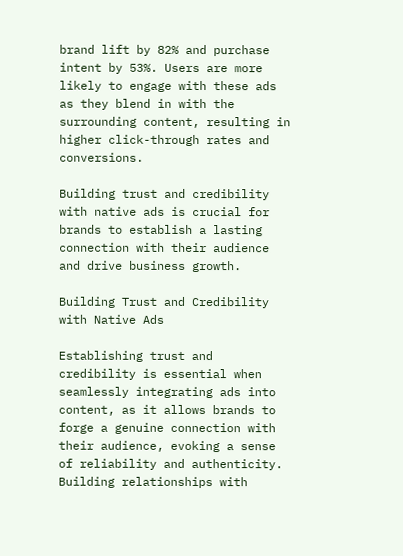brand lift by 82% and purchase intent by 53%. Users are more likely to engage with these ads as they blend in with the surrounding content, resulting in higher click-through rates and conversions.

Building trust and credibility with native ads is crucial for brands to establish a lasting connection with their audience and drive business growth.

Building Trust and Credibility with Native Ads

Establishing trust and credibility is essential when seamlessly integrating ads into content, as it allows brands to forge a genuine connection with their audience, evoking a sense of reliability and authenticity. Building relationships with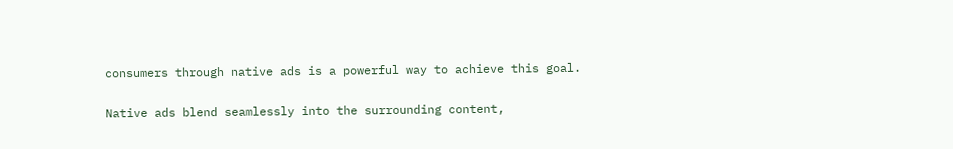consumers through native ads is a powerful way to achieve this goal.

Native ads blend seamlessly into the surrounding content,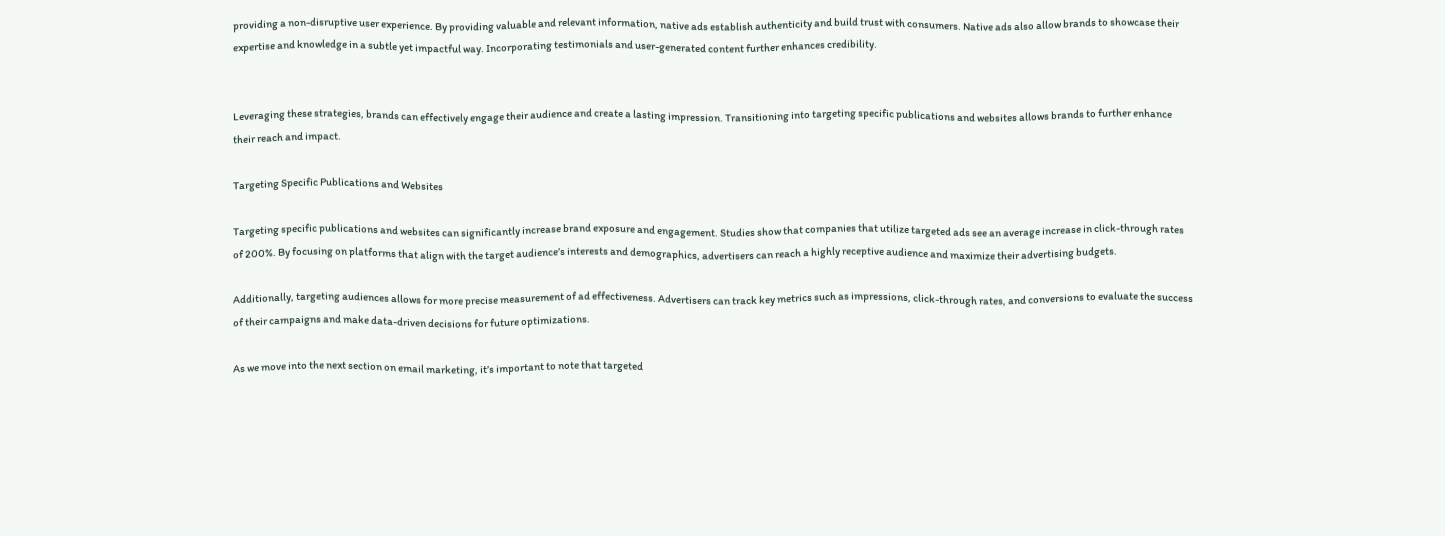providing a non-disruptive user experience. By providing valuable and relevant information, native ads establish authenticity and build trust with consumers. Native ads also allow brands to showcase their expertise and knowledge in a subtle yet impactful way. Incorporating testimonials and user-generated content further enhances credibility.


Leveraging these strategies, brands can effectively engage their audience and create a lasting impression. Transitioning into targeting specific publications and websites allows brands to further enhance their reach and impact.

Targeting Specific Publications and Websites

Targeting specific publications and websites can significantly increase brand exposure and engagement. Studies show that companies that utilize targeted ads see an average increase in click-through rates of 200%. By focusing on platforms that align with the target audience’s interests and demographics, advertisers can reach a highly receptive audience and maximize their advertising budgets.

Additionally, targeting audiences allows for more precise measurement of ad effectiveness. Advertisers can track key metrics such as impressions, click-through rates, and conversions to evaluate the success of their campaigns and make data-driven decisions for future optimizations.

As we move into the next section on email marketing, it’s important to note that targeted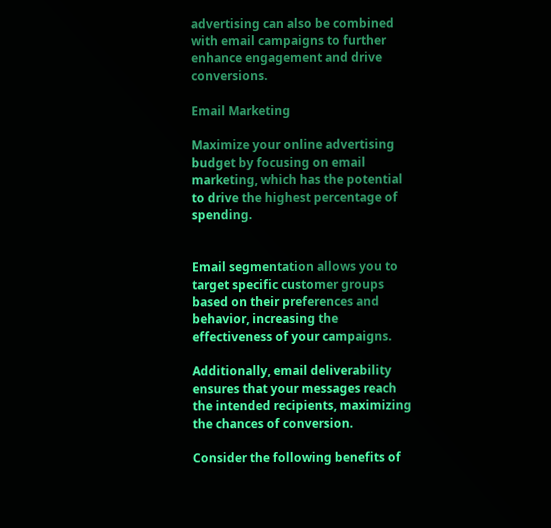advertising can also be combined with email campaigns to further enhance engagement and drive conversions.

Email Marketing

Maximize your online advertising budget by focusing on email marketing, which has the potential to drive the highest percentage of spending.


Email segmentation allows you to target specific customer groups based on their preferences and behavior, increasing the effectiveness of your campaigns.

Additionally, email deliverability ensures that your messages reach the intended recipients, maximizing the chances of conversion.

Consider the following benefits of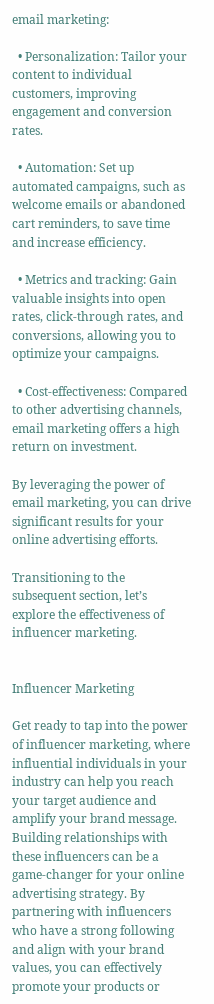email marketing:

  • Personalization: Tailor your content to individual customers, improving engagement and conversion rates.

  • Automation: Set up automated campaigns, such as welcome emails or abandoned cart reminders, to save time and increase efficiency.

  • Metrics and tracking: Gain valuable insights into open rates, click-through rates, and conversions, allowing you to optimize your campaigns.

  • Cost-effectiveness: Compared to other advertising channels, email marketing offers a high return on investment.

By leveraging the power of email marketing, you can drive significant results for your online advertising efforts.

Transitioning to the subsequent section, let’s explore the effectiveness of influencer marketing.


Influencer Marketing

Get ready to tap into the power of influencer marketing, where influential individuals in your industry can help you reach your target audience and amplify your brand message. Building relationships with these influencers can be a game-changer for your online advertising strategy. By partnering with influencers who have a strong following and align with your brand values, you can effectively promote your products or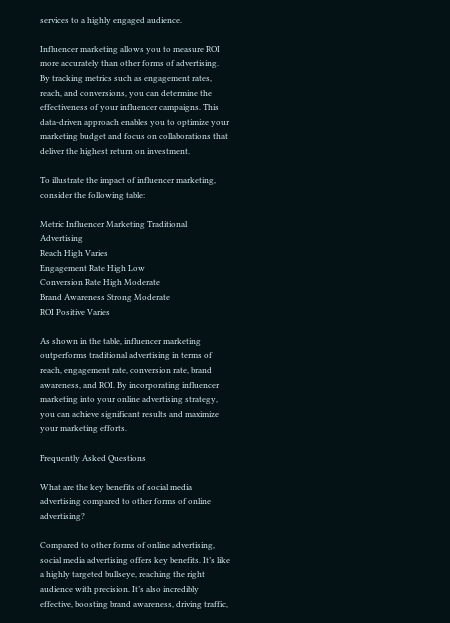services to a highly engaged audience.

Influencer marketing allows you to measure ROI more accurately than other forms of advertising. By tracking metrics such as engagement rates, reach, and conversions, you can determine the effectiveness of your influencer campaigns. This data-driven approach enables you to optimize your marketing budget and focus on collaborations that deliver the highest return on investment.

To illustrate the impact of influencer marketing, consider the following table:

Metric Influencer Marketing Traditional Advertising
Reach High Varies
Engagement Rate High Low
Conversion Rate High Moderate
Brand Awareness Strong Moderate
ROI Positive Varies

As shown in the table, influencer marketing outperforms traditional advertising in terms of reach, engagement rate, conversion rate, brand awareness, and ROI. By incorporating influencer marketing into your online advertising strategy, you can achieve significant results and maximize your marketing efforts.

Frequently Asked Questions

What are the key benefits of social media advertising compared to other forms of online advertising?

Compared to other forms of online advertising, social media advertising offers key benefits. It’s like a highly targeted bullseye, reaching the right audience with precision. It’s also incredibly effective, boosting brand awareness, driving traffic,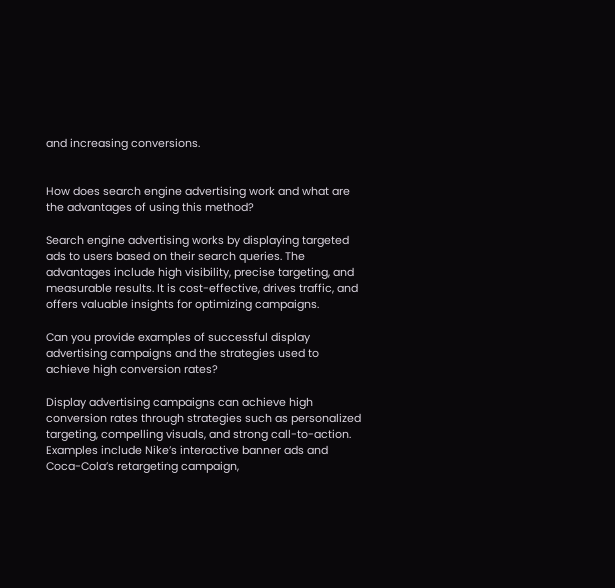and increasing conversions.


How does search engine advertising work and what are the advantages of using this method?

Search engine advertising works by displaying targeted ads to users based on their search queries. The advantages include high visibility, precise targeting, and measurable results. It is cost-effective, drives traffic, and offers valuable insights for optimizing campaigns.

Can you provide examples of successful display advertising campaigns and the strategies used to achieve high conversion rates?

Display advertising campaigns can achieve high conversion rates through strategies such as personalized targeting, compelling visuals, and strong call-to-action. Examples include Nike’s interactive banner ads and Coca-Cola’s retargeting campaign,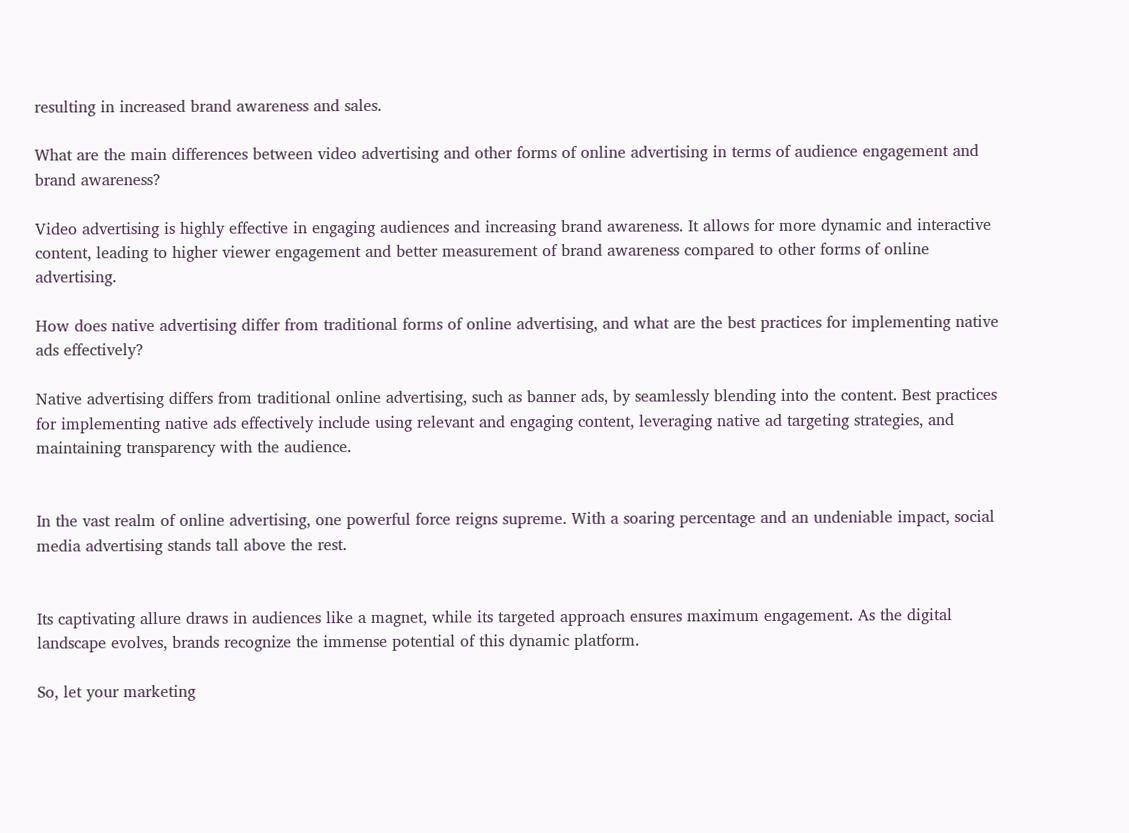resulting in increased brand awareness and sales.

What are the main differences between video advertising and other forms of online advertising in terms of audience engagement and brand awareness?

Video advertising is highly effective in engaging audiences and increasing brand awareness. It allows for more dynamic and interactive content, leading to higher viewer engagement and better measurement of brand awareness compared to other forms of online advertising.

How does native advertising differ from traditional forms of online advertising, and what are the best practices for implementing native ads effectively?

Native advertising differs from traditional online advertising, such as banner ads, by seamlessly blending into the content. Best practices for implementing native ads effectively include using relevant and engaging content, leveraging native ad targeting strategies, and maintaining transparency with the audience.


In the vast realm of online advertising, one powerful force reigns supreme. With a soaring percentage and an undeniable impact, social media advertising stands tall above the rest.


Its captivating allure draws in audiences like a magnet, while its targeted approach ensures maximum engagement. As the digital landscape evolves, brands recognize the immense potential of this dynamic platform.

So, let your marketing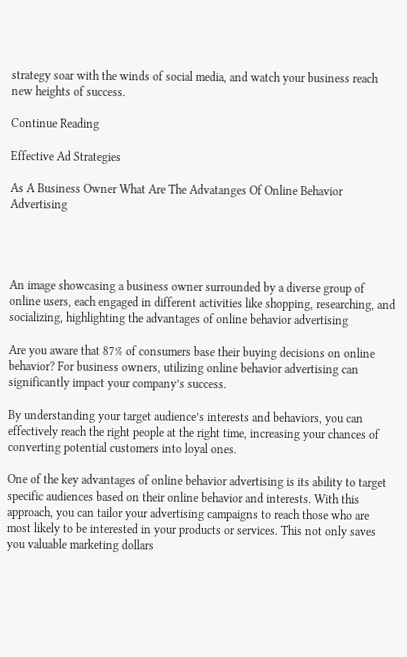strategy soar with the winds of social media, and watch your business reach new heights of success.

Continue Reading

Effective Ad Strategies

As A Business Owner What Are The Advatanges Of Online Behavior Advertising




An image showcasing a business owner surrounded by a diverse group of online users, each engaged in different activities like shopping, researching, and socializing, highlighting the advantages of online behavior advertising

Are you aware that 87% of consumers base their buying decisions on online behavior? For business owners, utilizing online behavior advertising can significantly impact your company’s success.

By understanding your target audience’s interests and behaviors, you can effectively reach the right people at the right time, increasing your chances of converting potential customers into loyal ones.

One of the key advantages of online behavior advertising is its ability to target specific audiences based on their online behavior and interests. With this approach, you can tailor your advertising campaigns to reach those who are most likely to be interested in your products or services. This not only saves you valuable marketing dollars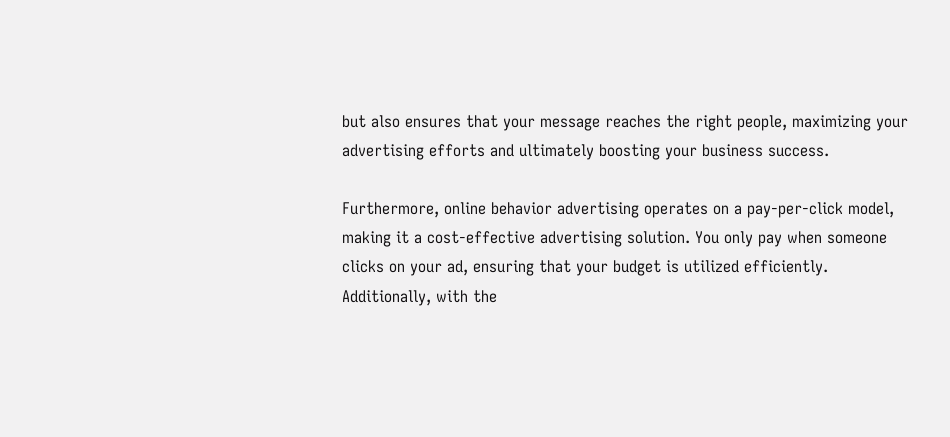but also ensures that your message reaches the right people, maximizing your advertising efforts and ultimately boosting your business success.

Furthermore, online behavior advertising operates on a pay-per-click model, making it a cost-effective advertising solution. You only pay when someone clicks on your ad, ensuring that your budget is utilized efficiently. Additionally, with the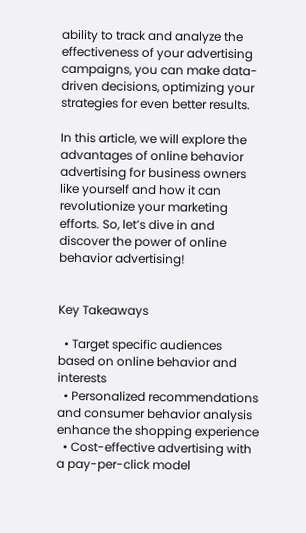ability to track and analyze the effectiveness of your advertising campaigns, you can make data-driven decisions, optimizing your strategies for even better results.

In this article, we will explore the advantages of online behavior advertising for business owners like yourself and how it can revolutionize your marketing efforts. So, let’s dive in and discover the power of online behavior advertising!


Key Takeaways

  • Target specific audiences based on online behavior and interests
  • Personalized recommendations and consumer behavior analysis enhance the shopping experience
  • Cost-effective advertising with a pay-per-click model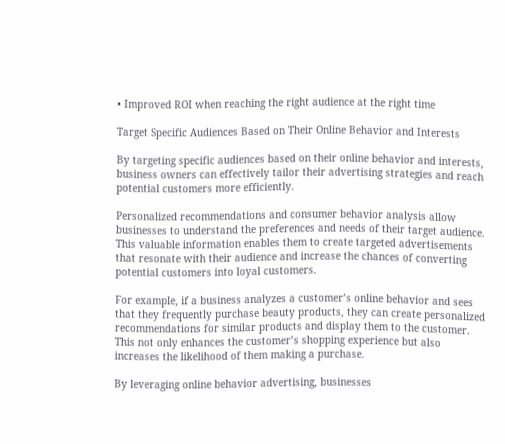• Improved ROI when reaching the right audience at the right time

Target Specific Audiences Based on Their Online Behavior and Interests

By targeting specific audiences based on their online behavior and interests, business owners can effectively tailor their advertising strategies and reach potential customers more efficiently.

Personalized recommendations and consumer behavior analysis allow businesses to understand the preferences and needs of their target audience. This valuable information enables them to create targeted advertisements that resonate with their audience and increase the chances of converting potential customers into loyal customers.

For example, if a business analyzes a customer’s online behavior and sees that they frequently purchase beauty products, they can create personalized recommendations for similar products and display them to the customer. This not only enhances the customer’s shopping experience but also increases the likelihood of them making a purchase.

By leveraging online behavior advertising, businesses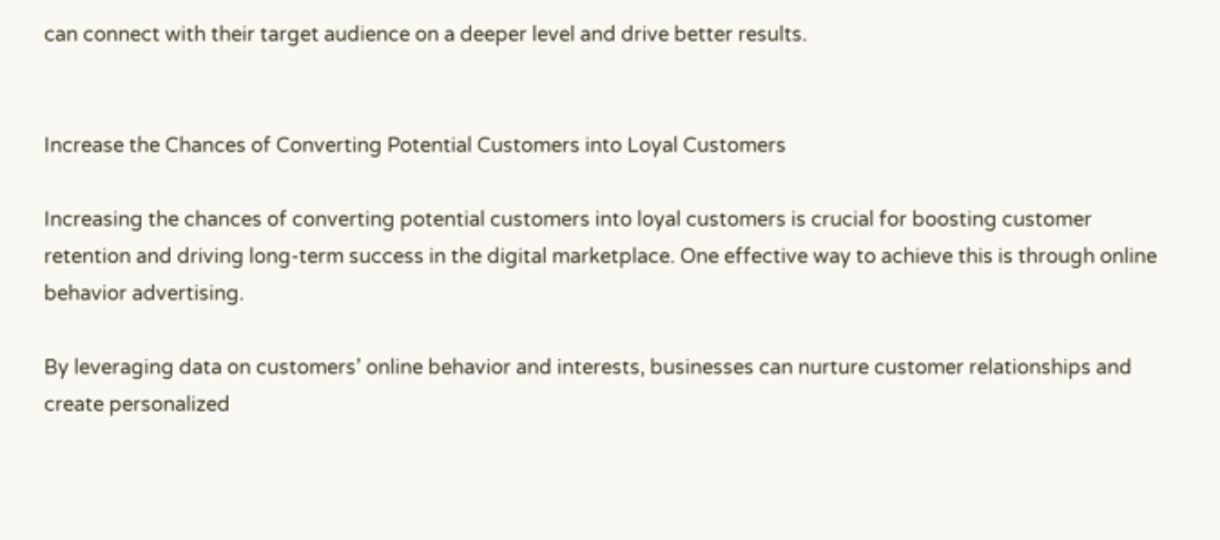can connect with their target audience on a deeper level and drive better results.


Increase the Chances of Converting Potential Customers into Loyal Customers

Increasing the chances of converting potential customers into loyal customers is crucial for boosting customer retention and driving long-term success in the digital marketplace. One effective way to achieve this is through online behavior advertising.

By leveraging data on customers’ online behavior and interests, businesses can nurture customer relationships and create personalized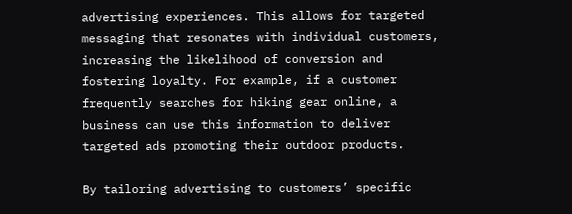advertising experiences. This allows for targeted messaging that resonates with individual customers, increasing the likelihood of conversion and fostering loyalty. For example, if a customer frequently searches for hiking gear online, a business can use this information to deliver targeted ads promoting their outdoor products.

By tailoring advertising to customers’ specific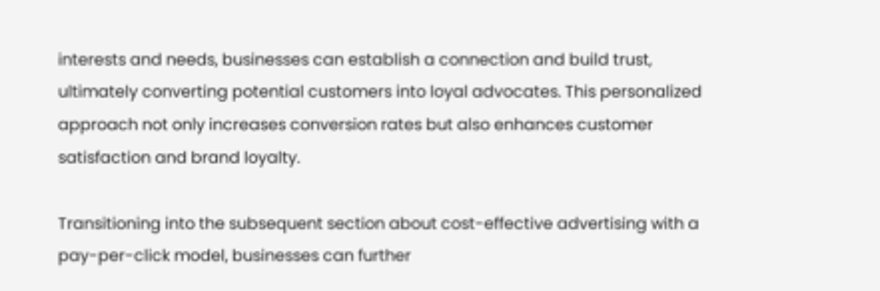interests and needs, businesses can establish a connection and build trust, ultimately converting potential customers into loyal advocates. This personalized approach not only increases conversion rates but also enhances customer satisfaction and brand loyalty.

Transitioning into the subsequent section about cost-effective advertising with a pay-per-click model, businesses can further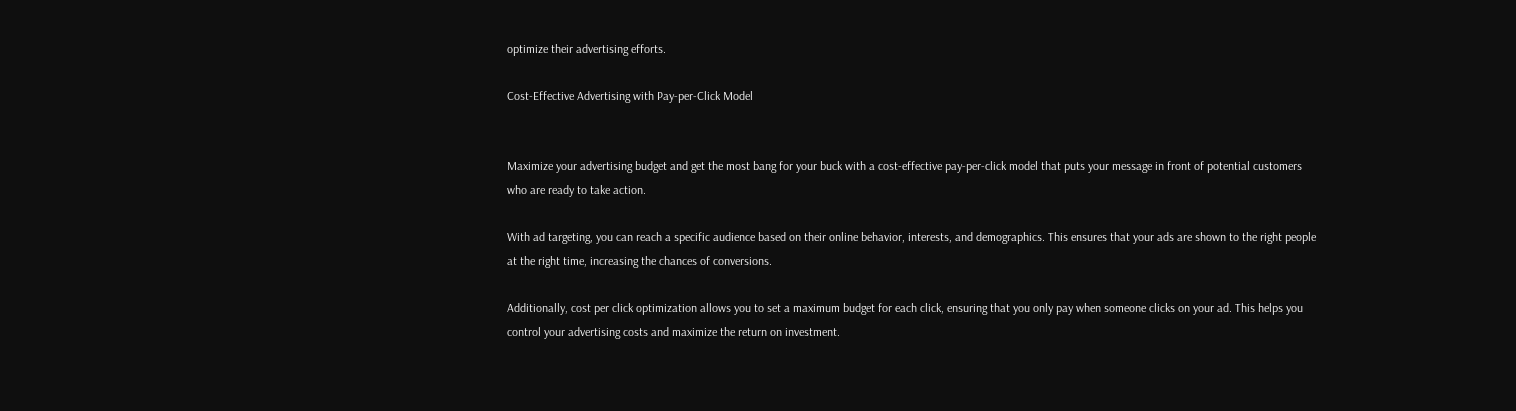optimize their advertising efforts.

Cost-Effective Advertising with Pay-per-Click Model


Maximize your advertising budget and get the most bang for your buck with a cost-effective pay-per-click model that puts your message in front of potential customers who are ready to take action.

With ad targeting, you can reach a specific audience based on their online behavior, interests, and demographics. This ensures that your ads are shown to the right people at the right time, increasing the chances of conversions.

Additionally, cost per click optimization allows you to set a maximum budget for each click, ensuring that you only pay when someone clicks on your ad. This helps you control your advertising costs and maximize the return on investment.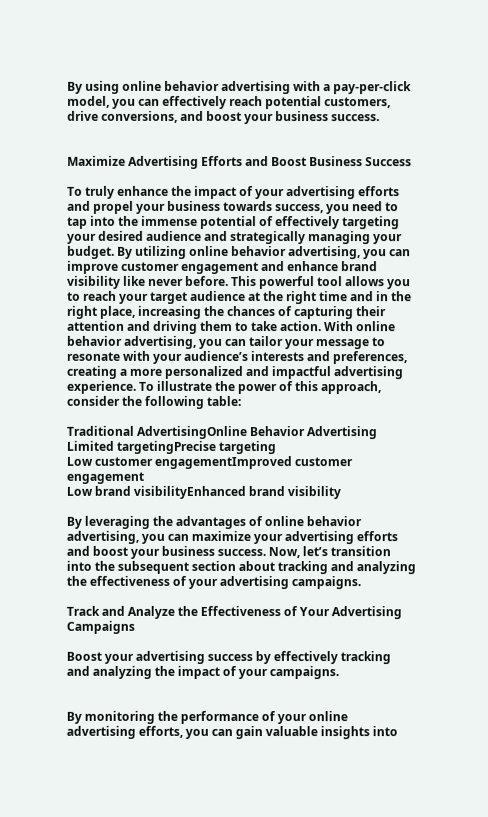By using online behavior advertising with a pay-per-click model, you can effectively reach potential customers, drive conversions, and boost your business success.


Maximize Advertising Efforts and Boost Business Success

To truly enhance the impact of your advertising efforts and propel your business towards success, you need to tap into the immense potential of effectively targeting your desired audience and strategically managing your budget. By utilizing online behavior advertising, you can improve customer engagement and enhance brand visibility like never before. This powerful tool allows you to reach your target audience at the right time and in the right place, increasing the chances of capturing their attention and driving them to take action. With online behavior advertising, you can tailor your message to resonate with your audience’s interests and preferences, creating a more personalized and impactful advertising experience. To illustrate the power of this approach, consider the following table:

Traditional AdvertisingOnline Behavior Advertising
Limited targetingPrecise targeting
Low customer engagementImproved customer engagement
Low brand visibilityEnhanced brand visibility

By leveraging the advantages of online behavior advertising, you can maximize your advertising efforts and boost your business success. Now, let’s transition into the subsequent section about tracking and analyzing the effectiveness of your advertising campaigns.

Track and Analyze the Effectiveness of Your Advertising Campaigns

Boost your advertising success by effectively tracking and analyzing the impact of your campaigns.


By monitoring the performance of your online advertising efforts, you can gain valuable insights into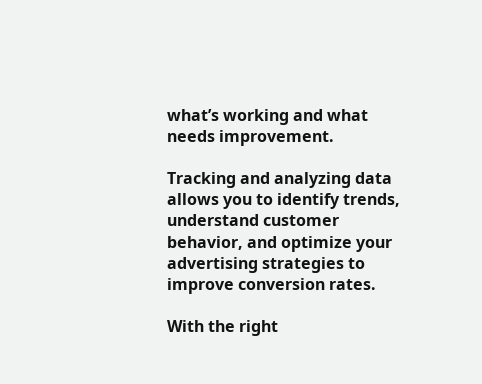what’s working and what needs improvement.

Tracking and analyzing data allows you to identify trends, understand customer behavior, and optimize your advertising strategies to improve conversion rates.

With the right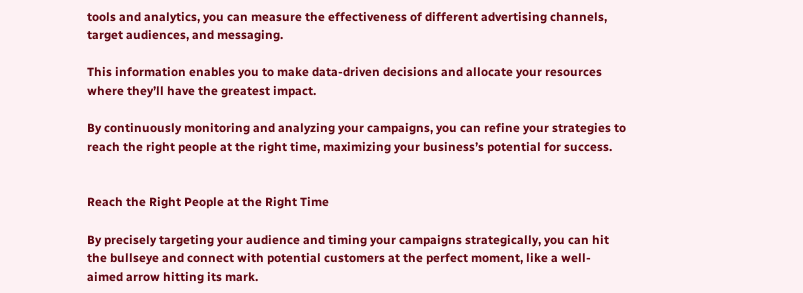tools and analytics, you can measure the effectiveness of different advertising channels, target audiences, and messaging.

This information enables you to make data-driven decisions and allocate your resources where they’ll have the greatest impact.

By continuously monitoring and analyzing your campaigns, you can refine your strategies to reach the right people at the right time, maximizing your business’s potential for success.


Reach the Right People at the Right Time

By precisely targeting your audience and timing your campaigns strategically, you can hit the bullseye and connect with potential customers at the perfect moment, like a well-aimed arrow hitting its mark.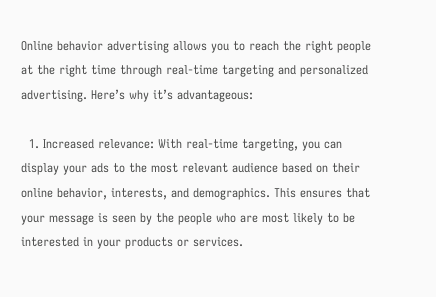Online behavior advertising allows you to reach the right people at the right time through real-time targeting and personalized advertising. Here’s why it’s advantageous:

  1. Increased relevance: With real-time targeting, you can display your ads to the most relevant audience based on their online behavior, interests, and demographics. This ensures that your message is seen by the people who are most likely to be interested in your products or services.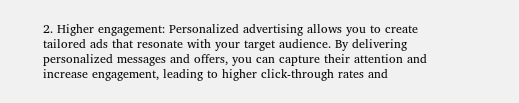2. Higher engagement: Personalized advertising allows you to create tailored ads that resonate with your target audience. By delivering personalized messages and offers, you can capture their attention and increase engagement, leading to higher click-through rates and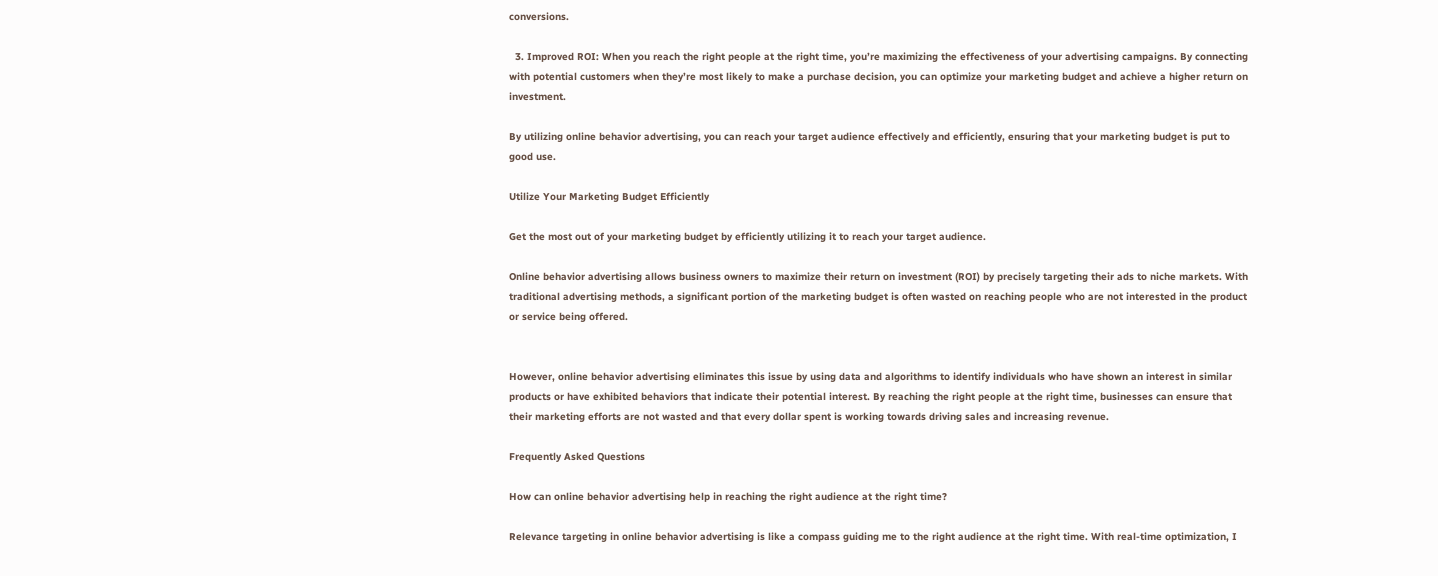conversions.

  3. Improved ROI: When you reach the right people at the right time, you’re maximizing the effectiveness of your advertising campaigns. By connecting with potential customers when they’re most likely to make a purchase decision, you can optimize your marketing budget and achieve a higher return on investment.

By utilizing online behavior advertising, you can reach your target audience effectively and efficiently, ensuring that your marketing budget is put to good use.

Utilize Your Marketing Budget Efficiently

Get the most out of your marketing budget by efficiently utilizing it to reach your target audience.

Online behavior advertising allows business owners to maximize their return on investment (ROI) by precisely targeting their ads to niche markets. With traditional advertising methods, a significant portion of the marketing budget is often wasted on reaching people who are not interested in the product or service being offered.


However, online behavior advertising eliminates this issue by using data and algorithms to identify individuals who have shown an interest in similar products or have exhibited behaviors that indicate their potential interest. By reaching the right people at the right time, businesses can ensure that their marketing efforts are not wasted and that every dollar spent is working towards driving sales and increasing revenue.

Frequently Asked Questions

How can online behavior advertising help in reaching the right audience at the right time?

Relevance targeting in online behavior advertising is like a compass guiding me to the right audience at the right time. With real-time optimization, I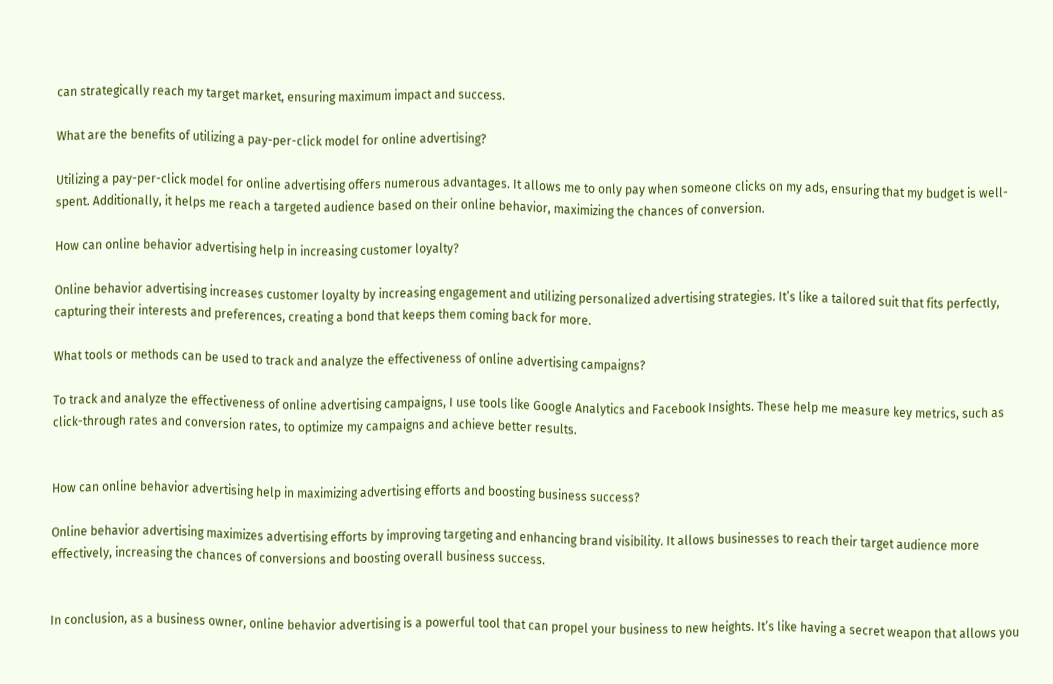can strategically reach my target market, ensuring maximum impact and success.

What are the benefits of utilizing a pay-per-click model for online advertising?

Utilizing a pay-per-click model for online advertising offers numerous advantages. It allows me to only pay when someone clicks on my ads, ensuring that my budget is well-spent. Additionally, it helps me reach a targeted audience based on their online behavior, maximizing the chances of conversion.

How can online behavior advertising help in increasing customer loyalty?

Online behavior advertising increases customer loyalty by increasing engagement and utilizing personalized advertising strategies. It’s like a tailored suit that fits perfectly, capturing their interests and preferences, creating a bond that keeps them coming back for more.

What tools or methods can be used to track and analyze the effectiveness of online advertising campaigns?

To track and analyze the effectiveness of online advertising campaigns, I use tools like Google Analytics and Facebook Insights. These help me measure key metrics, such as click-through rates and conversion rates, to optimize my campaigns and achieve better results.


How can online behavior advertising help in maximizing advertising efforts and boosting business success?

Online behavior advertising maximizes advertising efforts by improving targeting and enhancing brand visibility. It allows businesses to reach their target audience more effectively, increasing the chances of conversions and boosting overall business success.


In conclusion, as a business owner, online behavior advertising is a powerful tool that can propel your business to new heights. It’s like having a secret weapon that allows you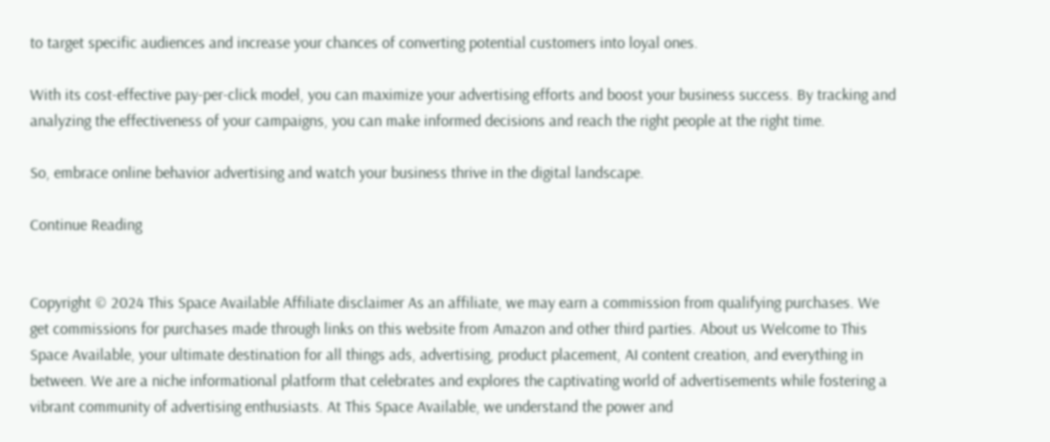to target specific audiences and increase your chances of converting potential customers into loyal ones.

With its cost-effective pay-per-click model, you can maximize your advertising efforts and boost your business success. By tracking and analyzing the effectiveness of your campaigns, you can make informed decisions and reach the right people at the right time.

So, embrace online behavior advertising and watch your business thrive in the digital landscape.

Continue Reading


Copyright © 2024 This Space Available Affiliate disclaimer As an affiliate, we may earn a commission from qualifying purchases. We get commissions for purchases made through links on this website from Amazon and other third parties. About us Welcome to This Space Available, your ultimate destination for all things ads, advertising, product placement, AI content creation, and everything in between. We are a niche informational platform that celebrates and explores the captivating world of advertisements while fostering a vibrant community of advertising enthusiasts. At This Space Available, we understand the power and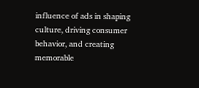influence of ads in shaping culture, driving consumer behavior, and creating memorable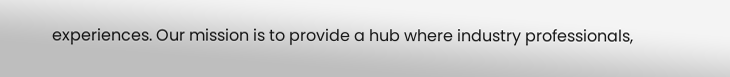experiences. Our mission is to provide a hub where industry professionals,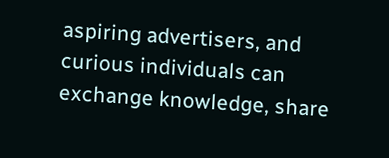aspiring advertisers, and curious individuals can exchange knowledge, share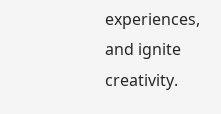experiences, and ignite creativity.